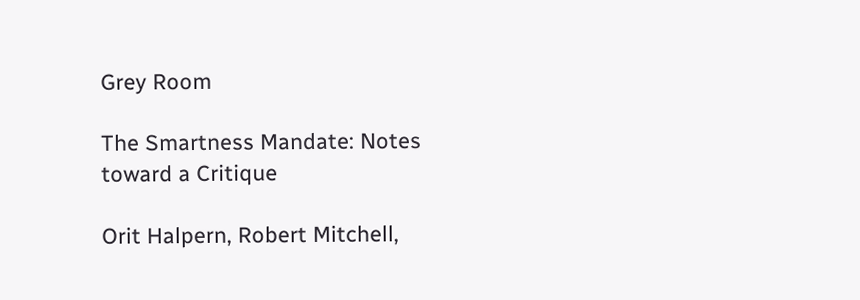Grey Room

The Smartness Mandate: Notes toward a Critique

Orit Halpern, Robert Mitchell,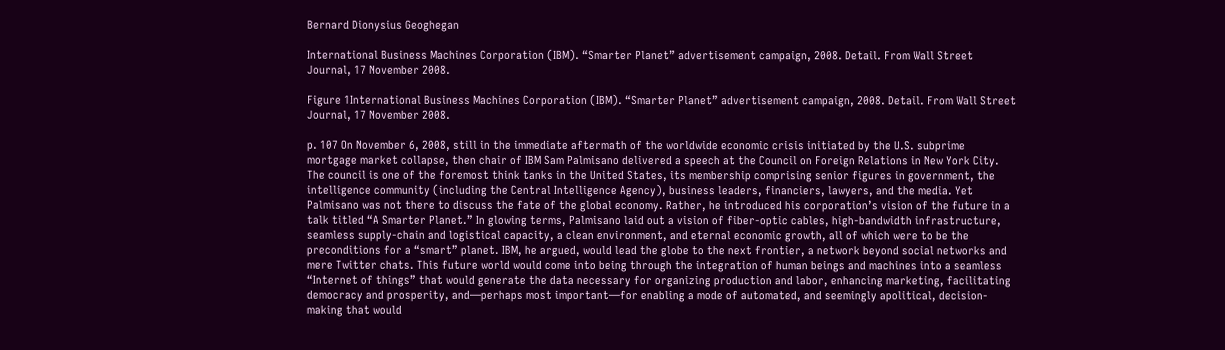Bernard Dionysius Geoghegan

International Business Machines Corporation (IBM). “Smarter Planet” advertisement campaign, 2008. Detail. From Wall Street Journal, 17 November 2008.

Figure 1International Business Machines Corporation (IBM). “Smarter Planet” advertisement campaign, 2008. Detail. From Wall Street Journal, 17 November 2008.

p. 107 On November 6, 2008, still in the immediate aftermath of the worldwide economic crisis initiated by the U.S. subprime mortgage market collapse, then chair of IBM Sam Palmisano delivered a speech at the Council on Foreign Relations in New York City. The council is one of the foremost think tanks in the United States, its membership comprising senior figures in government, the intelligence community (including the Central Intelligence Agency), business leaders, financiers, lawyers, and the media. Yet Palmisano was not there to discuss the fate of the global economy. Rather, he introduced his corporation’s vision of the future in a talk titled “A Smarter Planet.” In glowing terms, Palmisano laid out a vision of fiber-optic cables, high-bandwidth infrastructure, seamless supply-chain and logistical capacity, a clean environment, and eternal economic growth, all of which were to be the preconditions for a “smart” planet. IBM, he argued, would lead the globe to the next frontier, a network beyond social networks and mere Twitter chats. This future world would come into being through the integration of human beings and machines into a seamless “Internet of things” that would generate the data necessary for organizing production and labor, enhancing marketing, facilitating democracy and prosperity, and—perhaps most important—for enabling a mode of automated, and seemingly apolitical, decision- making that would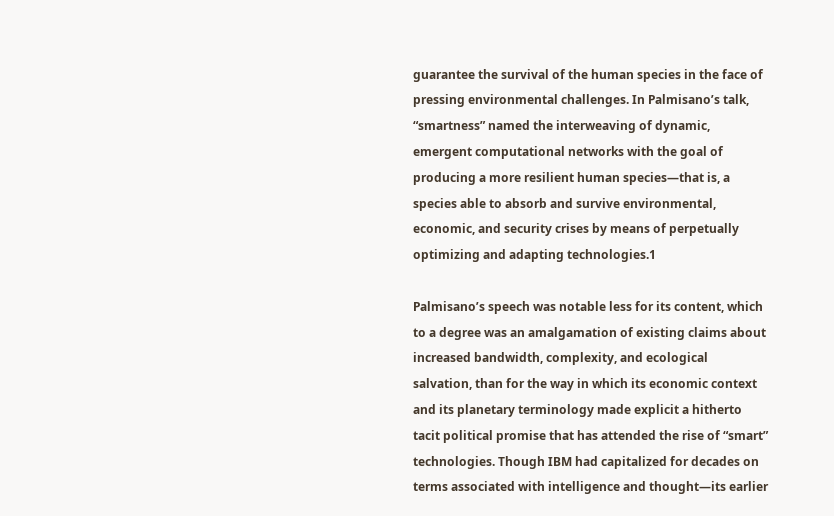guarantee the survival of the human species in the face of pressing environmental challenges. In Palmisano’s talk, “smartness” named the interweaving of dynamic, emergent computational networks with the goal of producing a more resilient human species—that is, a species able to absorb and survive environmental, economic, and security crises by means of perpetually optimizing and adapting technologies.1

Palmisano’s speech was notable less for its content, which to a degree was an amalgamation of existing claims about increased bandwidth, complexity, and ecological salvation, than for the way in which its economic context and its planetary terminology made explicit a hitherto tacit political promise that has attended the rise of “smart” technologies. Though IBM had capitalized for decades on terms associated with intelligence and thought—its earlier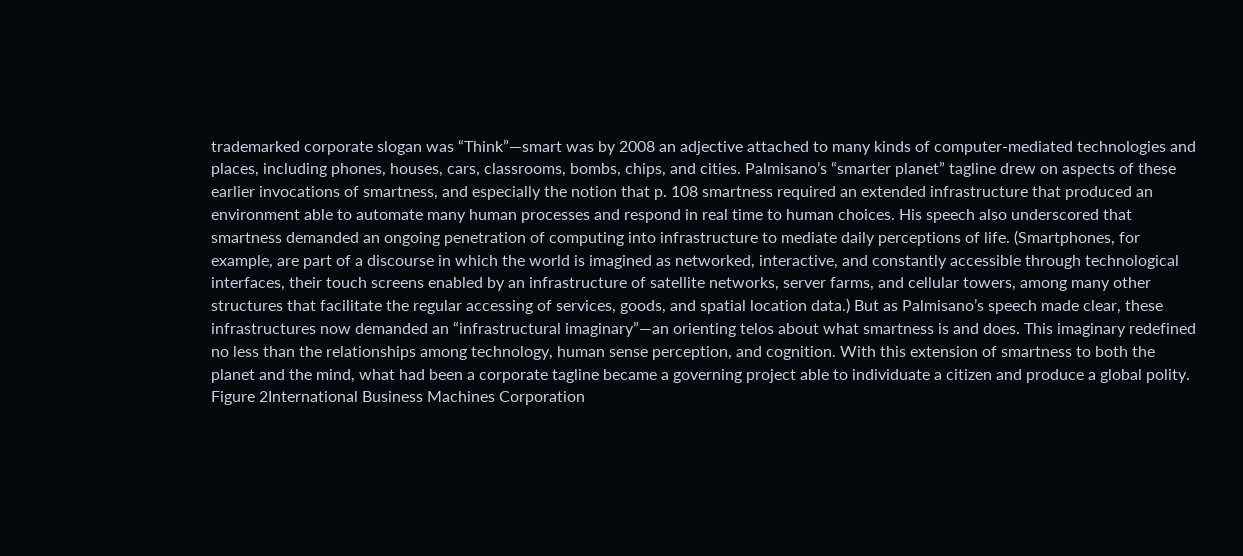trademarked corporate slogan was “Think”—smart was by 2008 an adjective attached to many kinds of computer-mediated technologies and places, including phones, houses, cars, classrooms, bombs, chips, and cities. Palmisano’s “smarter planet” tagline drew on aspects of these earlier invocations of smartness, and especially the notion that p. 108 smartness required an extended infrastructure that produced an environment able to automate many human processes and respond in real time to human choices. His speech also underscored that smartness demanded an ongoing penetration of computing into infrastructure to mediate daily perceptions of life. (Smartphones, for example, are part of a discourse in which the world is imagined as networked, interactive, and constantly accessible through technological interfaces, their touch screens enabled by an infrastructure of satellite networks, server farms, and cellular towers, among many other structures that facilitate the regular accessing of services, goods, and spatial location data.) But as Palmisano’s speech made clear, these infrastructures now demanded an “infrastructural imaginary”—an orienting telos about what smartness is and does. This imaginary redefined no less than the relationships among technology, human sense perception, and cognition. With this extension of smartness to both the planet and the mind, what had been a corporate tagline became a governing project able to individuate a citizen and produce a global polity. Figure 2International Business Machines Corporation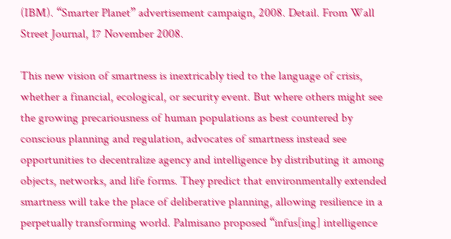(IBM). “Smarter Planet” advertisement campaign, 2008. Detail. From Wall Street Journal, 17 November 2008.

This new vision of smartness is inextricably tied to the language of crisis, whether a financial, ecological, or security event. But where others might see the growing precariousness of human populations as best countered by conscious planning and regulation, advocates of smartness instead see opportunities to decentralize agency and intelligence by distributing it among objects, networks, and life forms. They predict that environmentally extended smartness will take the place of deliberative planning, allowing resilience in a perpetually transforming world. Palmisano proposed “infus[ing] intelligence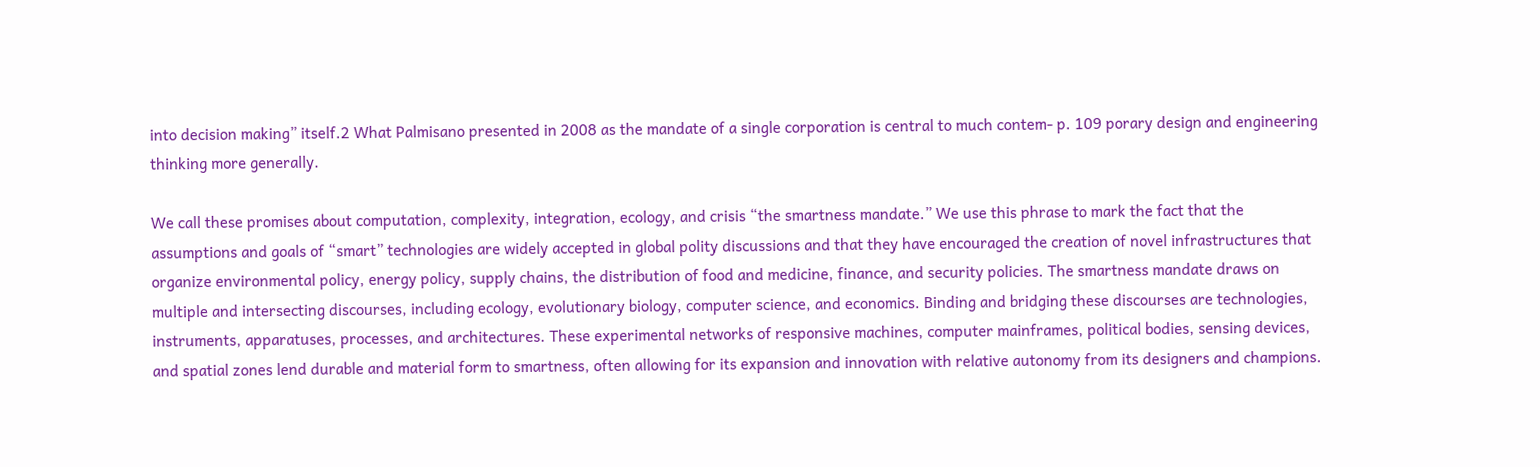into decision making” itself.2 What Palmisano presented in 2008 as the mandate of a single corporation is central to much contem- p. 109 porary design and engineering thinking more generally.

We call these promises about computation, complexity, integration, ecology, and crisis “the smartness mandate.” We use this phrase to mark the fact that the assumptions and goals of “smart” technologies are widely accepted in global polity discussions and that they have encouraged the creation of novel infrastructures that organize environmental policy, energy policy, supply chains, the distribution of food and medicine, finance, and security policies. The smartness mandate draws on multiple and intersecting discourses, including ecology, evolutionary biology, computer science, and economics. Binding and bridging these discourses are technologies, instruments, apparatuses, processes, and architectures. These experimental networks of responsive machines, computer mainframes, political bodies, sensing devices, and spatial zones lend durable and material form to smartness, often allowing for its expansion and innovation with relative autonomy from its designers and champions.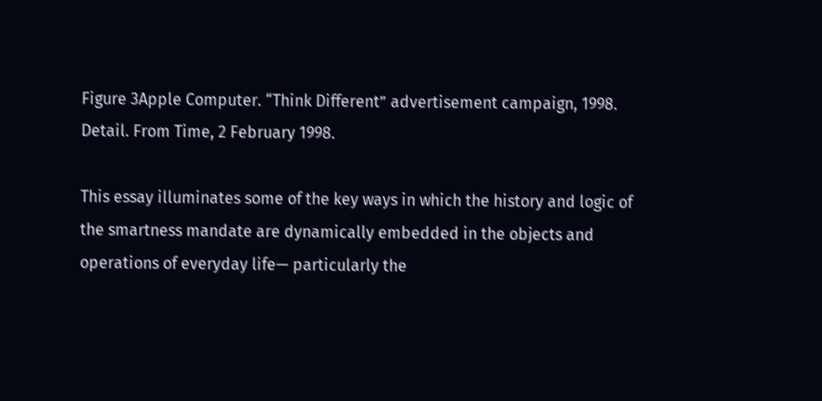Figure 3Apple Computer. “Think Different” advertisement campaign, 1998. Detail. From Time, 2 February 1998.

This essay illuminates some of the key ways in which the history and logic of the smartness mandate are dynamically embedded in the objects and operations of everyday life— particularly the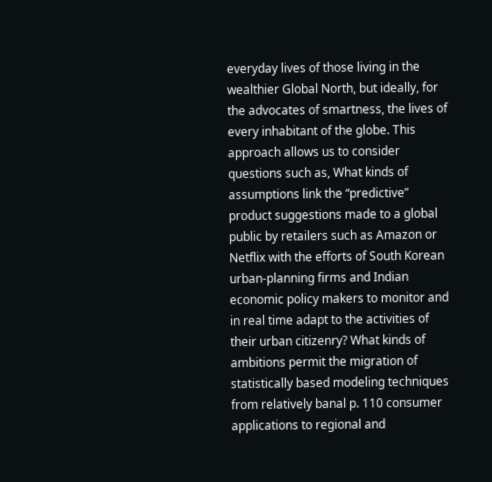everyday lives of those living in the wealthier Global North, but ideally, for the advocates of smartness, the lives of every inhabitant of the globe. This approach allows us to consider questions such as, What kinds of assumptions link the “predictive” product suggestions made to a global public by retailers such as Amazon or Netflix with the efforts of South Korean urban-planning firms and Indian economic policy makers to monitor and in real time adapt to the activities of their urban citizenry? What kinds of ambitions permit the migration of statistically based modeling techniques from relatively banal p. 110 consumer applications to regional and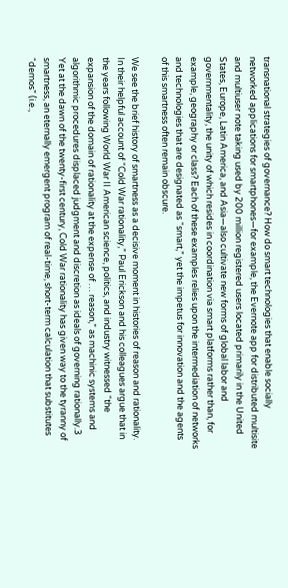transnational strategies of governance? How do smart technologies that enable socially networked applications for smartphones—for example, the Evernote app for distributed multisite and multiuser note taking used by 200 million registered users located primarily in the United States, Europe, Latin America, and Asia—also cultivate new forms of global labor and governmentality, the unity of which resides in coordination via smart platforms rather than, for example, geography or class? Each of these examples relies upon the intermediation of networks and technologies that are designated as “smart,” yet the impetus for innovation and the agents of this smartness often remain obscure.

We see the brief history of smartness as a decisive moment in histories of reason and rationality. In their helpful account of “Cold War rationality,” Paul Erickson and his colleagues argue that in the years following World War II American science, politics, and industry witnessed “the expansion of the domain of rationality at the expense of … reason,” as machinic systems and algorithmic procedures displaced judgment and discretion as ideals of governing rationally.3 Yet at the dawn of the twenty-first century, Cold War rationality has given way to the tyranny of smartness, an eternally emergent program of real-time, short-term calculation that substitutes “demos” (i.e.,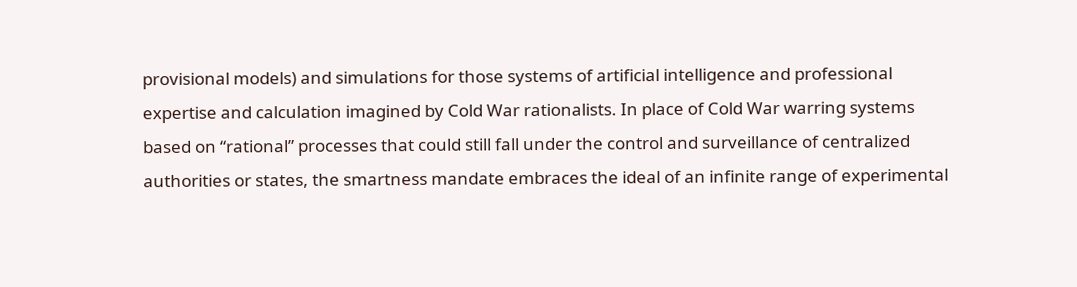provisional models) and simulations for those systems of artificial intelligence and professional expertise and calculation imagined by Cold War rationalists. In place of Cold War warring systems based on “rational” processes that could still fall under the control and surveillance of centralized authorities or states, the smartness mandate embraces the ideal of an infinite range of experimental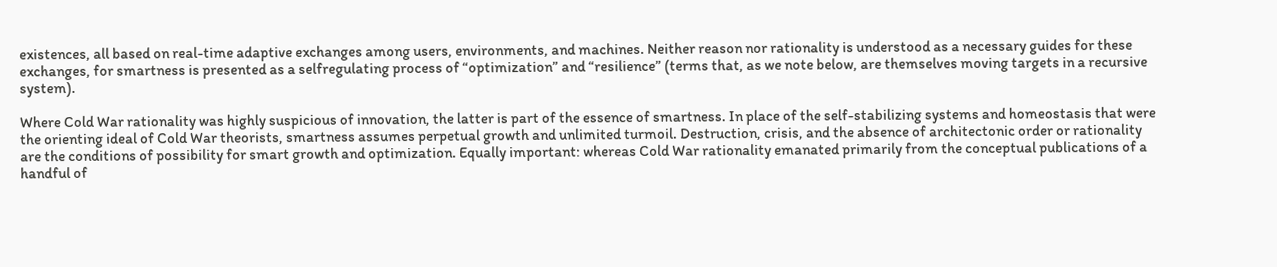existences, all based on real-time adaptive exchanges among users, environments, and machines. Neither reason nor rationality is understood as a necessary guides for these exchanges, for smartness is presented as a selfregulating process of “optimization” and “resilience” (terms that, as we note below, are themselves moving targets in a recursive system).

Where Cold War rationality was highly suspicious of innovation, the latter is part of the essence of smartness. In place of the self-stabilizing systems and homeostasis that were the orienting ideal of Cold War theorists, smartness assumes perpetual growth and unlimited turmoil. Destruction, crisis, and the absence of architectonic order or rationality are the conditions of possibility for smart growth and optimization. Equally important: whereas Cold War rationality emanated primarily from the conceptual publications of a handful of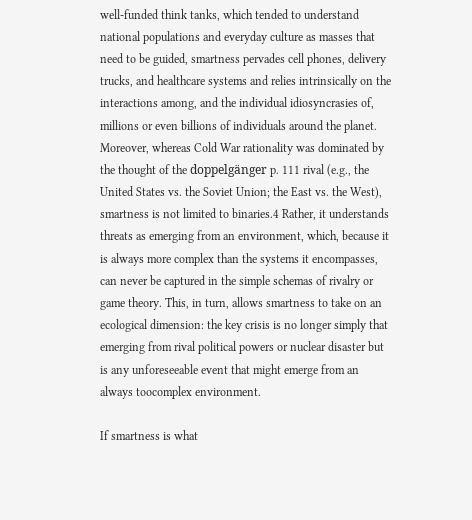well-funded think tanks, which tended to understand national populations and everyday culture as masses that need to be guided, smartness pervades cell phones, delivery trucks, and healthcare systems and relies intrinsically on the interactions among, and the individual idiosyncrasies of, millions or even billions of individuals around the planet. Moreover, whereas Cold War rationality was dominated by the thought of the doppelgänger p. 111 rival (e.g., the United States vs. the Soviet Union; the East vs. the West), smartness is not limited to binaries.4 Rather, it understands threats as emerging from an environment, which, because it is always more complex than the systems it encompasses, can never be captured in the simple schemas of rivalry or game theory. This, in turn, allows smartness to take on an ecological dimension: the key crisis is no longer simply that emerging from rival political powers or nuclear disaster but is any unforeseeable event that might emerge from an always toocomplex environment.

If smartness is what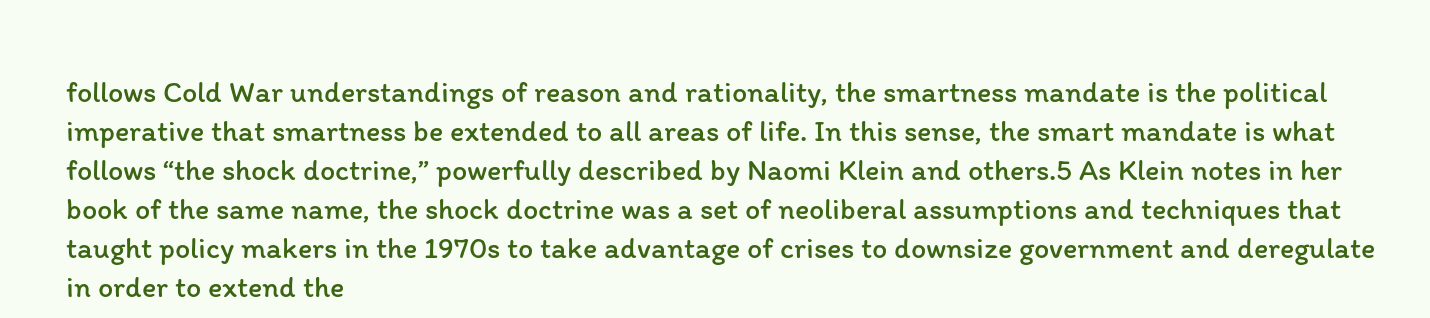follows Cold War understandings of reason and rationality, the smartness mandate is the political imperative that smartness be extended to all areas of life. In this sense, the smart mandate is what follows “the shock doctrine,” powerfully described by Naomi Klein and others.5 As Klein notes in her book of the same name, the shock doctrine was a set of neoliberal assumptions and techniques that taught policy makers in the 1970s to take advantage of crises to downsize government and deregulate in order to extend the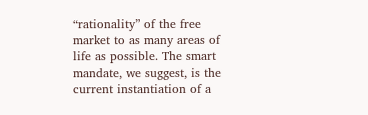“rationality” of the free market to as many areas of life as possible. The smart mandate, we suggest, is the current instantiation of a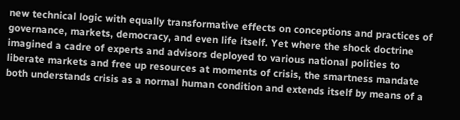new technical logic with equally transformative effects on conceptions and practices of governance, markets, democracy, and even life itself. Yet where the shock doctrine imagined a cadre of experts and advisors deployed to various national polities to liberate markets and free up resources at moments of crisis, the smartness mandate both understands crisis as a normal human condition and extends itself by means of a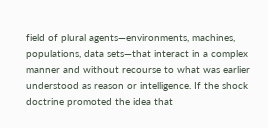field of plural agents—environments, machines, populations, data sets—that interact in a complex manner and without recourse to what was earlier understood as reason or intelligence. If the shock doctrine promoted the idea that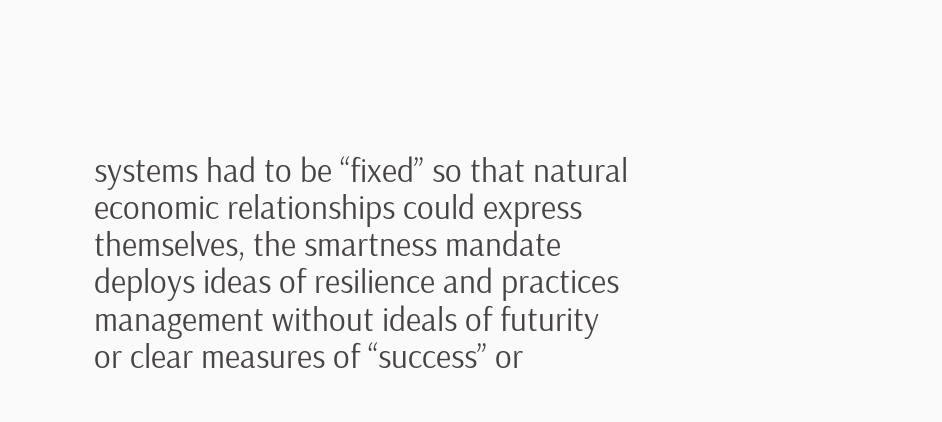systems had to be “fixed” so that natural economic relationships could express themselves, the smartness mandate deploys ideas of resilience and practices management without ideals of futurity or clear measures of “success” or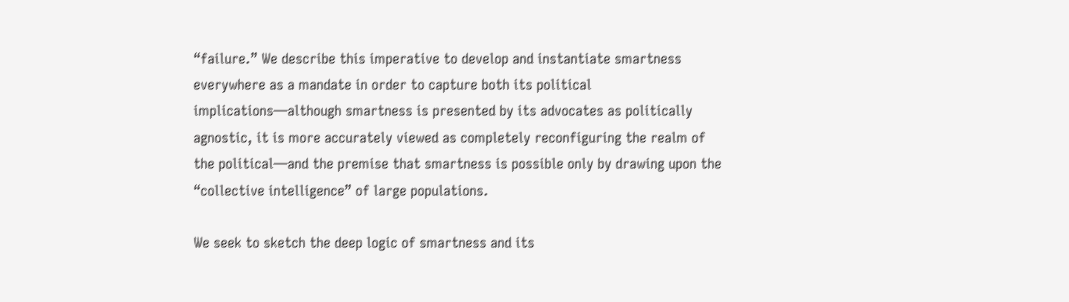“failure.” We describe this imperative to develop and instantiate smartness everywhere as a mandate in order to capture both its political implications—although smartness is presented by its advocates as politically agnostic, it is more accurately viewed as completely reconfiguring the realm of the political—and the premise that smartness is possible only by drawing upon the “collective intelligence” of large populations.

We seek to sketch the deep logic of smartness and its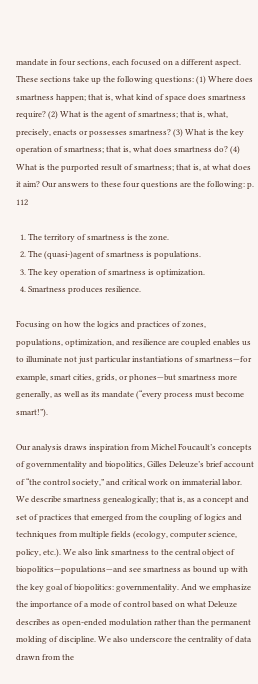mandate in four sections, each focused on a different aspect. These sections take up the following questions: (1) Where does smartness happen; that is, what kind of space does smartness require? (2) What is the agent of smartness; that is, what, precisely, enacts or possesses smartness? (3) What is the key operation of smartness; that is, what does smartness do? (4) What is the purported result of smartness; that is, at what does it aim? Our answers to these four questions are the following: p. 112

  1. The territory of smartness is the zone.
  2. The (quasi-)agent of smartness is populations.
  3. The key operation of smartness is optimization.
  4. Smartness produces resilience.

Focusing on how the logics and practices of zones, populations, optimization, and resilience are coupled enables us to illuminate not just particular instantiations of smartness—for example, smart cities, grids, or phones—but smartness more generally, as well as its mandate (“every process must become smart!”).

Our analysis draws inspiration from Michel Foucault’s concepts of governmentality and biopolitics, Gilles Deleuze’s brief account of “the control society,” and critical work on immaterial labor. We describe smartness genealogically; that is, as a concept and set of practices that emerged from the coupling of logics and techniques from multiple fields (ecology, computer science, policy, etc.). We also link smartness to the central object of biopolitics—populations—and see smartness as bound up with the key goal of biopolitics: governmentality. And we emphasize the importance of a mode of control based on what Deleuze describes as open-ended modulation rather than the permanent molding of discipline. We also underscore the centrality of data drawn from the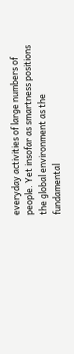everyday activities of large numbers of people. Yet insofar as smartness positions the global environment as the fundamental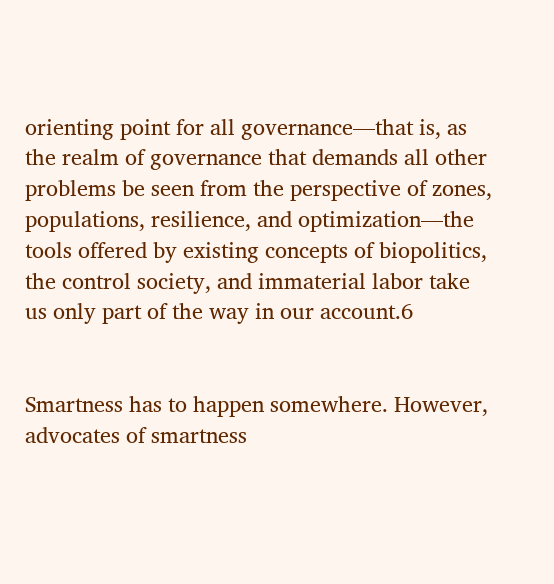orienting point for all governance—that is, as the realm of governance that demands all other problems be seen from the perspective of zones, populations, resilience, and optimization—the tools offered by existing concepts of biopolitics, the control society, and immaterial labor take us only part of the way in our account.6


Smartness has to happen somewhere. However, advocates of smartness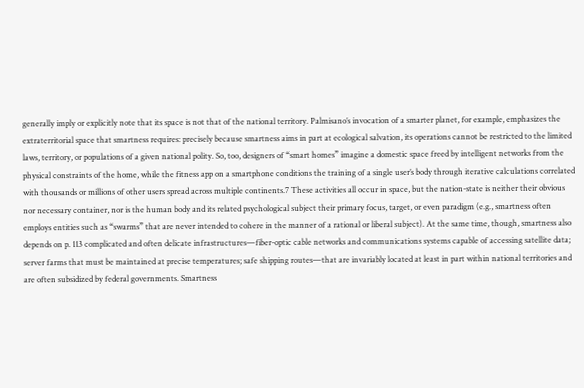generally imply or explicitly note that its space is not that of the national territory. Palmisano’s invocation of a smarter planet, for example, emphasizes the extraterritorial space that smartness requires: precisely because smartness aims in part at ecological salvation, its operations cannot be restricted to the limited laws, territory, or populations of a given national polity. So, too, designers of “smart homes” imagine a domestic space freed by intelligent networks from the physical constraints of the home, while the fitness app on a smartphone conditions the training of a single user’s body through iterative calculations correlated with thousands or millions of other users spread across multiple continents.7 These activities all occur in space, but the nation-state is neither their obvious nor necessary container, nor is the human body and its related psychological subject their primary focus, target, or even paradigm (e.g., smartness often employs entities such as “swarms” that are never intended to cohere in the manner of a rational or liberal subject). At the same time, though, smartness also depends on p. 113 complicated and often delicate infrastructures—fiber-optic cable networks and communications systems capable of accessing satellite data; server farms that must be maintained at precise temperatures; safe shipping routes—that are invariably located at least in part within national territories and are often subsidized by federal governments. Smartness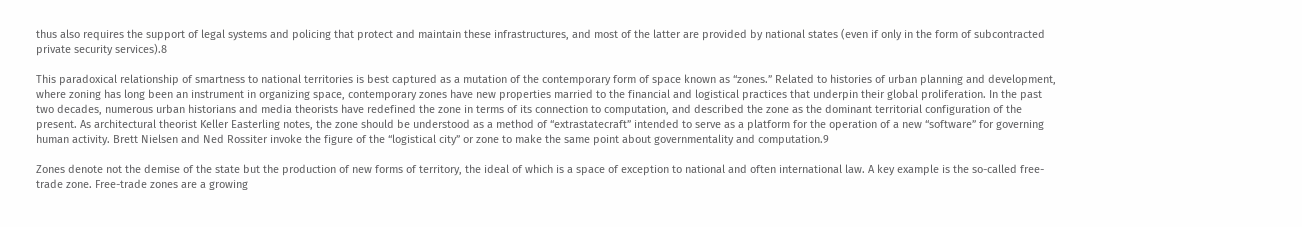thus also requires the support of legal systems and policing that protect and maintain these infrastructures, and most of the latter are provided by national states (even if only in the form of subcontracted private security services).8

This paradoxical relationship of smartness to national territories is best captured as a mutation of the contemporary form of space known as “zones.” Related to histories of urban planning and development, where zoning has long been an instrument in organizing space, contemporary zones have new properties married to the financial and logistical practices that underpin their global proliferation. In the past two decades, numerous urban historians and media theorists have redefined the zone in terms of its connection to computation, and described the zone as the dominant territorial configuration of the present. As architectural theorist Keller Easterling notes, the zone should be understood as a method of “extrastatecraft” intended to serve as a platform for the operation of a new “software” for governing human activity. Brett Nielsen and Ned Rossiter invoke the figure of the “logistical city” or zone to make the same point about governmentality and computation.9

Zones denote not the demise of the state but the production of new forms of territory, the ideal of which is a space of exception to national and often international law. A key example is the so-called free-trade zone. Free-trade zones are a growing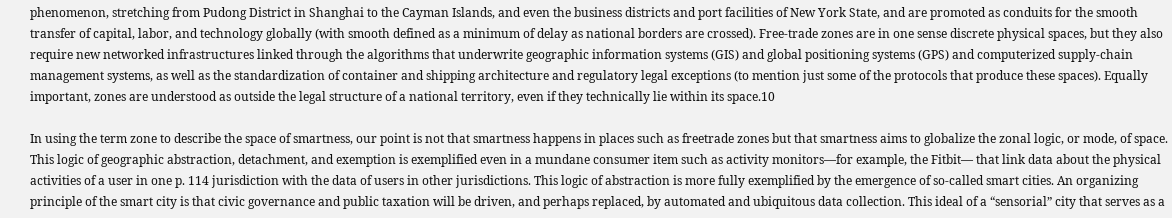phenomenon, stretching from Pudong District in Shanghai to the Cayman Islands, and even the business districts and port facilities of New York State, and are promoted as conduits for the smooth transfer of capital, labor, and technology globally (with smooth defined as a minimum of delay as national borders are crossed). Free-trade zones are in one sense discrete physical spaces, but they also require new networked infrastructures linked through the algorithms that underwrite geographic information systems (GIS) and global positioning systems (GPS) and computerized supply-chain management systems, as well as the standardization of container and shipping architecture and regulatory legal exceptions (to mention just some of the protocols that produce these spaces). Equally important, zones are understood as outside the legal structure of a national territory, even if they technically lie within its space.10

In using the term zone to describe the space of smartness, our point is not that smartness happens in places such as freetrade zones but that smartness aims to globalize the zonal logic, or mode, of space. This logic of geographic abstraction, detachment, and exemption is exemplified even in a mundane consumer item such as activity monitors—for example, the Fitbit— that link data about the physical activities of a user in one p. 114 jurisdiction with the data of users in other jurisdictions. This logic of abstraction is more fully exemplified by the emergence of so-called smart cities. An organizing principle of the smart city is that civic governance and public taxation will be driven, and perhaps replaced, by automated and ubiquitous data collection. This ideal of a “sensorial” city that serves as a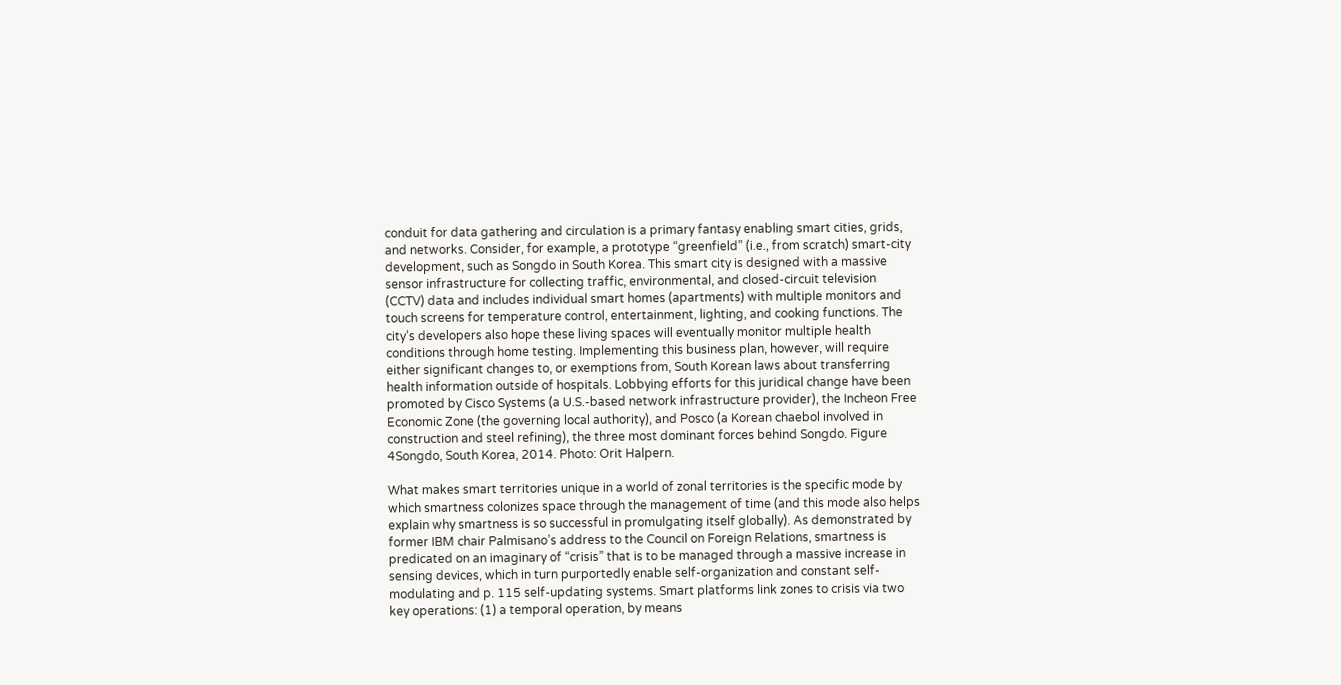conduit for data gathering and circulation is a primary fantasy enabling smart cities, grids, and networks. Consider, for example, a prototype “greenfield” (i.e., from scratch) smart-city development, such as Songdo in South Korea. This smart city is designed with a massive sensor infrastructure for collecting traffic, environmental, and closed-circuit television (CCTV) data and includes individual smart homes (apartments) with multiple monitors and touch screens for temperature control, entertainment, lighting, and cooking functions. The city’s developers also hope these living spaces will eventually monitor multiple health conditions through home testing. Implementing this business plan, however, will require either significant changes to, or exemptions from, South Korean laws about transferring health information outside of hospitals. Lobbying efforts for this juridical change have been promoted by Cisco Systems (a U.S.-based network infrastructure provider), the Incheon Free Economic Zone (the governing local authority), and Posco (a Korean chaebol involved in construction and steel refining), the three most dominant forces behind Songdo. Figure 4Songdo, South Korea, 2014. Photo: Orit Halpern.

What makes smart territories unique in a world of zonal territories is the specific mode by which smartness colonizes space through the management of time (and this mode also helps explain why smartness is so successful in promulgating itself globally). As demonstrated by former IBM chair Palmisano’s address to the Council on Foreign Relations, smartness is predicated on an imaginary of “crisis” that is to be managed through a massive increase in sensing devices, which in turn purportedly enable self-organization and constant self-modulating and p. 115 self-updating systems. Smart platforms link zones to crisis via two key operations: (1) a temporal operation, by means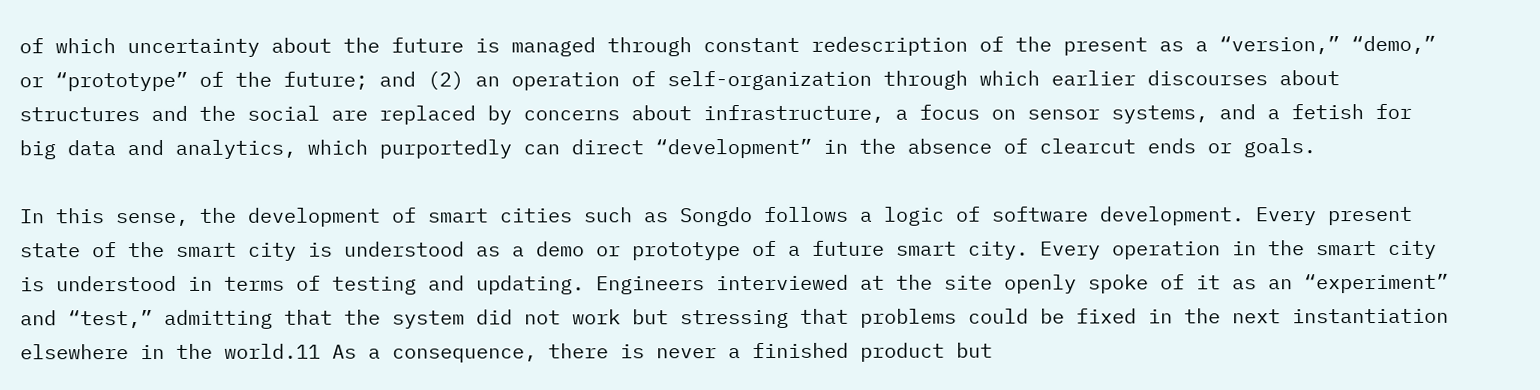of which uncertainty about the future is managed through constant redescription of the present as a “version,” “demo,” or “prototype” of the future; and (2) an operation of self-organization through which earlier discourses about structures and the social are replaced by concerns about infrastructure, a focus on sensor systems, and a fetish for big data and analytics, which purportedly can direct “development” in the absence of clearcut ends or goals.

In this sense, the development of smart cities such as Songdo follows a logic of software development. Every present state of the smart city is understood as a demo or prototype of a future smart city. Every operation in the smart city is understood in terms of testing and updating. Engineers interviewed at the site openly spoke of it as an “experiment” and “test,” admitting that the system did not work but stressing that problems could be fixed in the next instantiation elsewhere in the world.11 As a consequence, there is never a finished product but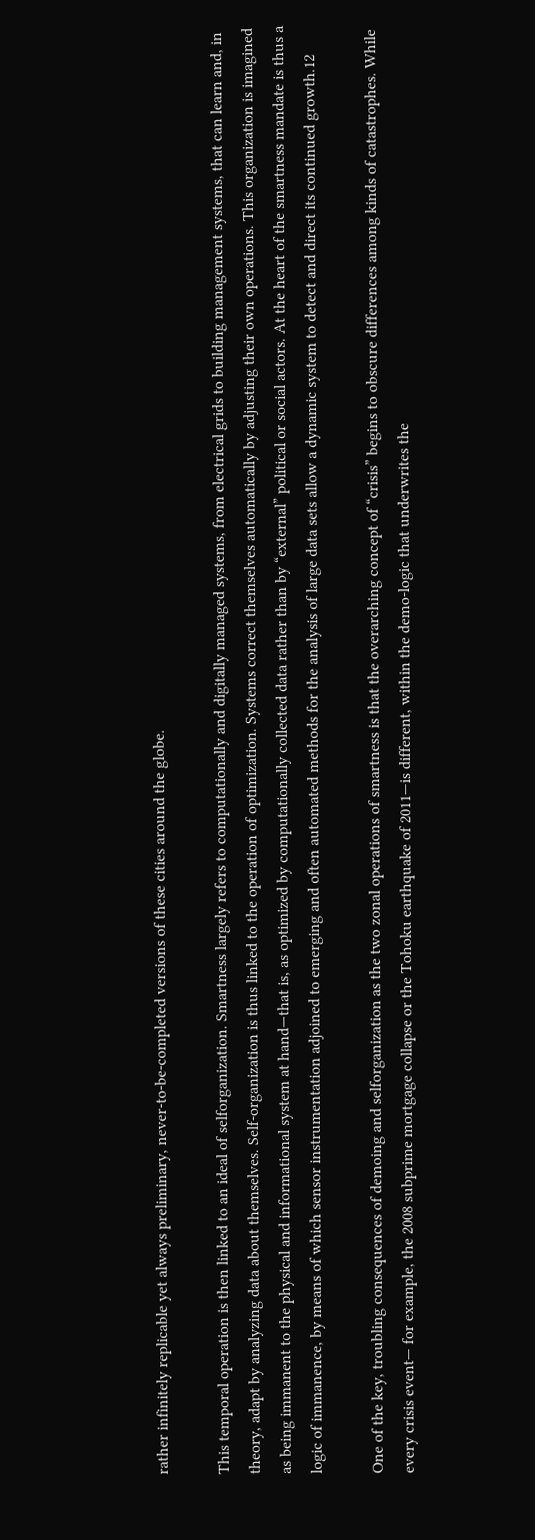rather infinitely replicable yet always preliminary, never-to-be-completed versions of these cities around the globe.

This temporal operation is then linked to an ideal of selforganization. Smartness largely refers to computationally and digitally managed systems, from electrical grids to building management systems, that can learn and, in theory, adapt by analyzing data about themselves. Self-organization is thus linked to the operation of optimization. Systems correct themselves automatically by adjusting their own operations. This organization is imagined as being immanent to the physical and informational system at hand—that is, as optimized by computationally collected data rather than by “external” political or social actors. At the heart of the smartness mandate is thus a logic of immanence, by means of which sensor instrumentation adjoined to emerging and often automated methods for the analysis of large data sets allow a dynamic system to detect and direct its continued growth.12

One of the key, troubling consequences of demoing and selforganization as the two zonal operations of smartness is that the overarching concept of “crisis” begins to obscure differences among kinds of catastrophes. While every crisis event— for example, the 2008 subprime mortgage collapse or the Tohoku earthquake of 2011—is different, within the demo-logic that underwrites the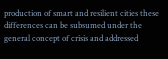production of smart and resilient cities these differences can be subsumed under the general concept of crisis and addressed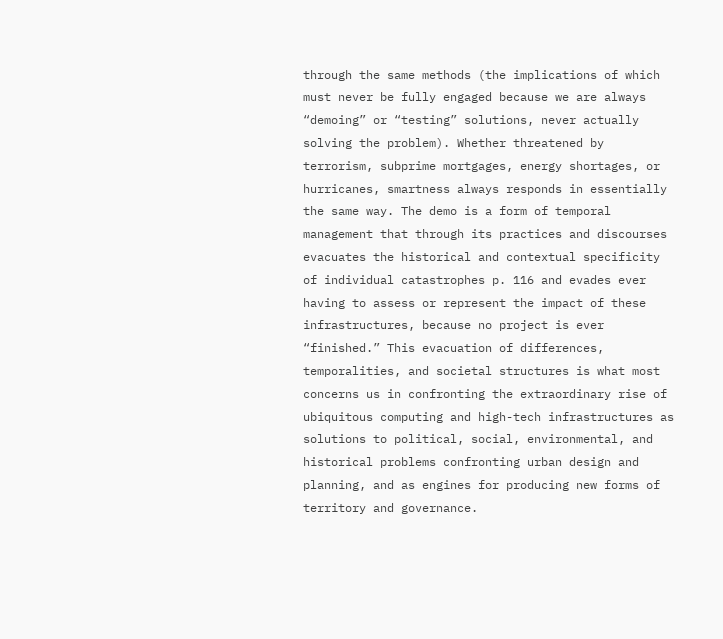through the same methods (the implications of which must never be fully engaged because we are always “demoing” or “testing” solutions, never actually solving the problem). Whether threatened by terrorism, subprime mortgages, energy shortages, or hurricanes, smartness always responds in essentially the same way. The demo is a form of temporal management that through its practices and discourses evacuates the historical and contextual specificity of individual catastrophes p. 116 and evades ever having to assess or represent the impact of these infrastructures, because no project is ever “finished.” This evacuation of differences, temporalities, and societal structures is what most concerns us in confronting the extraordinary rise of ubiquitous computing and high-tech infrastructures as solutions to political, social, environmental, and historical problems confronting urban design and planning, and as engines for producing new forms of territory and governance.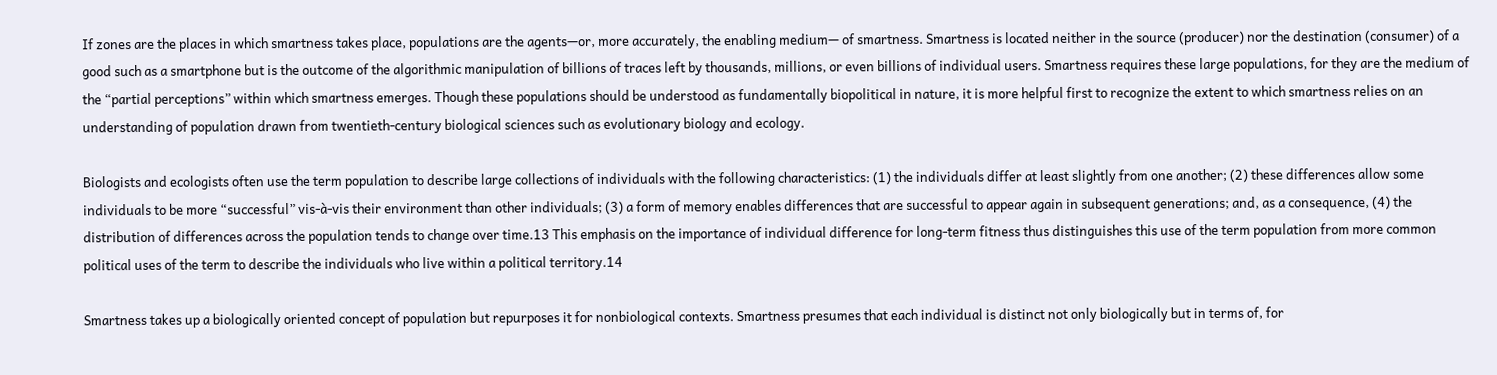If zones are the places in which smartness takes place, populations are the agents—or, more accurately, the enabling medium— of smartness. Smartness is located neither in the source (producer) nor the destination (consumer) of a good such as a smartphone but is the outcome of the algorithmic manipulation of billions of traces left by thousands, millions, or even billions of individual users. Smartness requires these large populations, for they are the medium of the “partial perceptions” within which smartness emerges. Though these populations should be understood as fundamentally biopolitical in nature, it is more helpful first to recognize the extent to which smartness relies on an understanding of population drawn from twentieth-century biological sciences such as evolutionary biology and ecology.

Biologists and ecologists often use the term population to describe large collections of individuals with the following characteristics: (1) the individuals differ at least slightly from one another; (2) these differences allow some individuals to be more “successful” vis-à-vis their environment than other individuals; (3) a form of memory enables differences that are successful to appear again in subsequent generations; and, as a consequence, (4) the distribution of differences across the population tends to change over time.13 This emphasis on the importance of individual difference for long-term fitness thus distinguishes this use of the term population from more common political uses of the term to describe the individuals who live within a political territory.14

Smartness takes up a biologically oriented concept of population but repurposes it for nonbiological contexts. Smartness presumes that each individual is distinct not only biologically but in terms of, for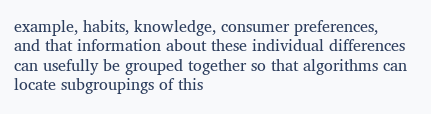example, habits, knowledge, consumer preferences, and that information about these individual differences can usefully be grouped together so that algorithms can locate subgroupings of this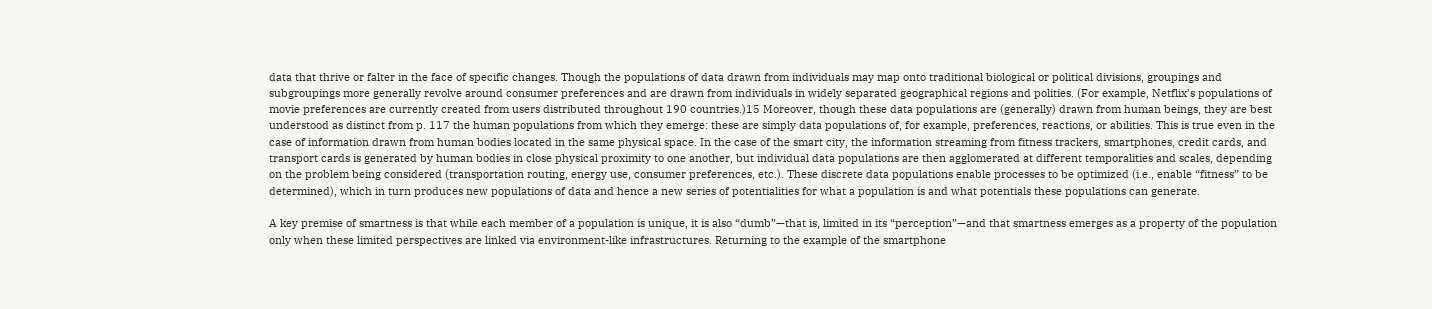data that thrive or falter in the face of specific changes. Though the populations of data drawn from individuals may map onto traditional biological or political divisions, groupings and subgroupings more generally revolve around consumer preferences and are drawn from individuals in widely separated geographical regions and polities. (For example, Netflix’s populations of movie preferences are currently created from users distributed throughout 190 countries.)15 Moreover, though these data populations are (generally) drawn from human beings, they are best understood as distinct from p. 117 the human populations from which they emerge: these are simply data populations of, for example, preferences, reactions, or abilities. This is true even in the case of information drawn from human bodies located in the same physical space. In the case of the smart city, the information streaming from fitness trackers, smartphones, credit cards, and transport cards is generated by human bodies in close physical proximity to one another, but individual data populations are then agglomerated at different temporalities and scales, depending on the problem being considered (transportation routing, energy use, consumer preferences, etc.). These discrete data populations enable processes to be optimized (i.e., enable “fitness” to be determined), which in turn produces new populations of data and hence a new series of potentialities for what a population is and what potentials these populations can generate.

A key premise of smartness is that while each member of a population is unique, it is also “dumb”—that is, limited in its “perception”—and that smartness emerges as a property of the population only when these limited perspectives are linked via environment-like infrastructures. Returning to the example of the smartphone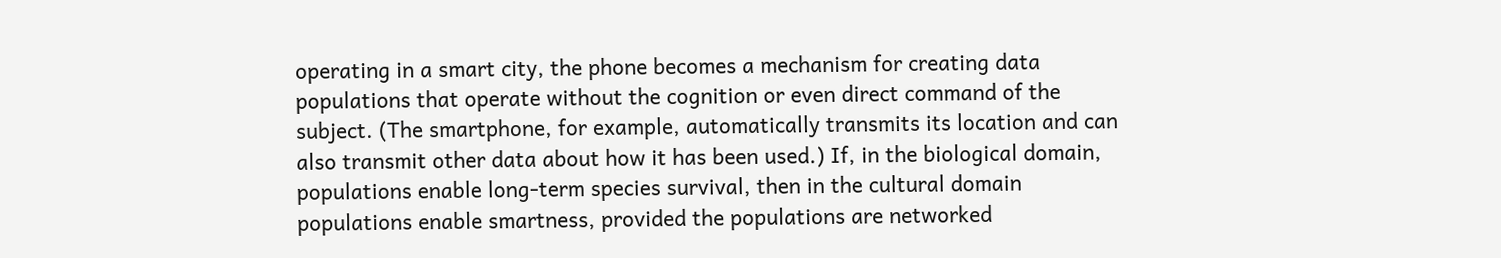operating in a smart city, the phone becomes a mechanism for creating data populations that operate without the cognition or even direct command of the subject. (The smartphone, for example, automatically transmits its location and can also transmit other data about how it has been used.) If, in the biological domain, populations enable long-term species survival, then in the cultural domain populations enable smartness, provided the populations are networked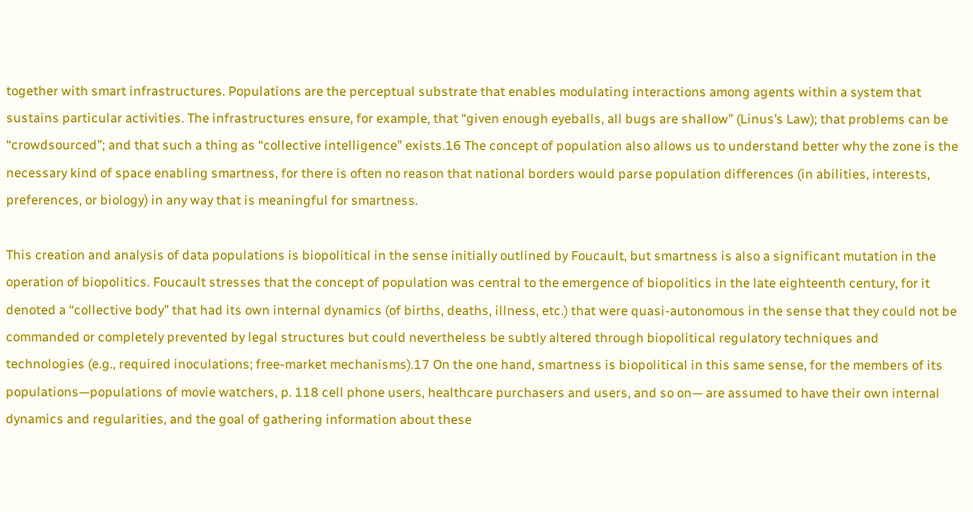together with smart infrastructures. Populations are the perceptual substrate that enables modulating interactions among agents within a system that sustains particular activities. The infrastructures ensure, for example, that “given enough eyeballs, all bugs are shallow” (Linus’s Law); that problems can be “crowdsourced”; and that such a thing as “collective intelligence” exists.16 The concept of population also allows us to understand better why the zone is the necessary kind of space enabling smartness, for there is often no reason that national borders would parse population differences (in abilities, interests, preferences, or biology) in any way that is meaningful for smartness.

This creation and analysis of data populations is biopolitical in the sense initially outlined by Foucault, but smartness is also a significant mutation in the operation of biopolitics. Foucault stresses that the concept of population was central to the emergence of biopolitics in the late eighteenth century, for it denoted a “collective body” that had its own internal dynamics (of births, deaths, illness, etc.) that were quasi-autonomous in the sense that they could not be commanded or completely prevented by legal structures but could nevertheless be subtly altered through biopolitical regulatory techniques and technologies (e.g., required inoculations; free-market mechanisms).17 On the one hand, smartness is biopolitical in this same sense, for the members of its populations—populations of movie watchers, p. 118 cell phone users, healthcare purchasers and users, and so on— are assumed to have their own internal dynamics and regularities, and the goal of gathering information about these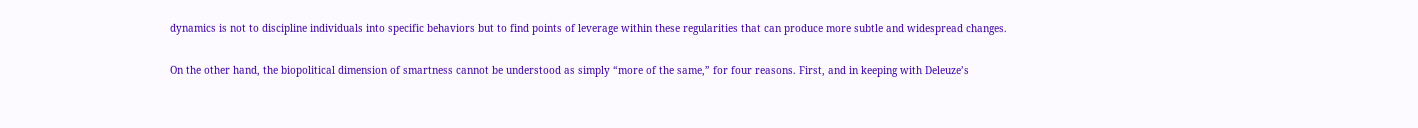dynamics is not to discipline individuals into specific behaviors but to find points of leverage within these regularities that can produce more subtle and widespread changes.

On the other hand, the biopolitical dimension of smartness cannot be understood as simply “more of the same,” for four reasons. First, and in keeping with Deleuze’s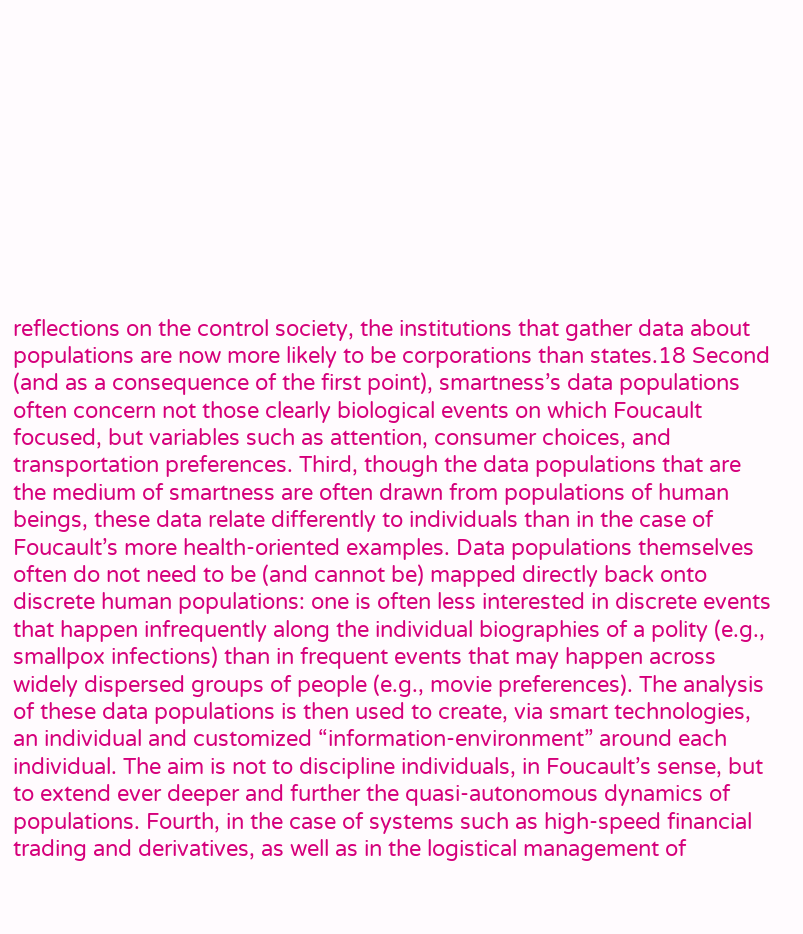reflections on the control society, the institutions that gather data about populations are now more likely to be corporations than states.18 Second (and as a consequence of the first point), smartness’s data populations often concern not those clearly biological events on which Foucault focused, but variables such as attention, consumer choices, and transportation preferences. Third, though the data populations that are the medium of smartness are often drawn from populations of human beings, these data relate differently to individuals than in the case of Foucault’s more health-oriented examples. Data populations themselves often do not need to be (and cannot be) mapped directly back onto discrete human populations: one is often less interested in discrete events that happen infrequently along the individual biographies of a polity (e.g., smallpox infections) than in frequent events that may happen across widely dispersed groups of people (e.g., movie preferences). The analysis of these data populations is then used to create, via smart technologies, an individual and customized “information-environment” around each individual. The aim is not to discipline individuals, in Foucault’s sense, but to extend ever deeper and further the quasi-autonomous dynamics of populations. Fourth, in the case of systems such as high-speed financial trading and derivatives, as well as in the logistical management of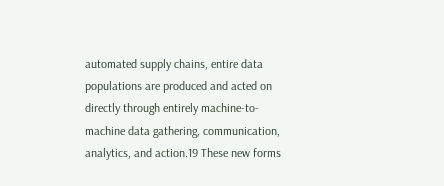automated supply chains, entire data populations are produced and acted on directly through entirely machine-to-machine data gathering, communication, analytics, and action.19 These new forms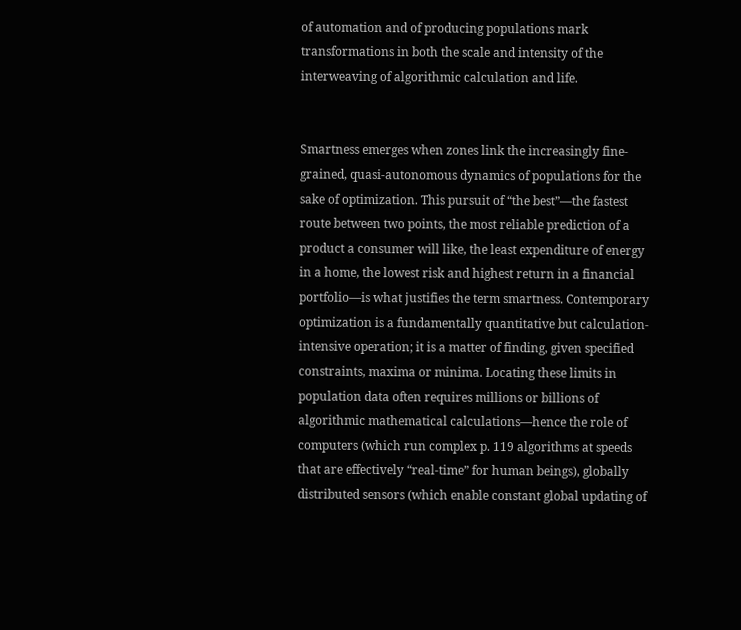of automation and of producing populations mark transformations in both the scale and intensity of the interweaving of algorithmic calculation and life.


Smartness emerges when zones link the increasingly fine-grained, quasi-autonomous dynamics of populations for the sake of optimization. This pursuit of “the best”—the fastest route between two points, the most reliable prediction of a product a consumer will like, the least expenditure of energy in a home, the lowest risk and highest return in a financial portfolio—is what justifies the term smartness. Contemporary optimization is a fundamentally quantitative but calculation-intensive operation; it is a matter of finding, given specified constraints, maxima or minima. Locating these limits in population data often requires millions or billions of algorithmic mathematical calculations—hence the role of computers (which run complex p. 119 algorithms at speeds that are effectively “real-time” for human beings), globally distributed sensors (which enable constant global updating of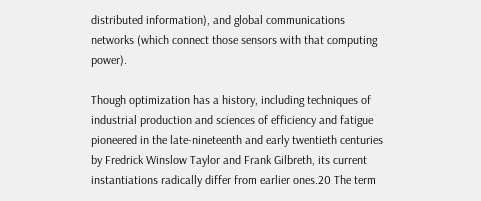distributed information), and global communications networks (which connect those sensors with that computing power).

Though optimization has a history, including techniques of industrial production and sciences of efficiency and fatigue pioneered in the late-nineteenth and early twentieth centuries by Fredrick Winslow Taylor and Frank Gilbreth, its current instantiations radically differ from earlier ones.20 The term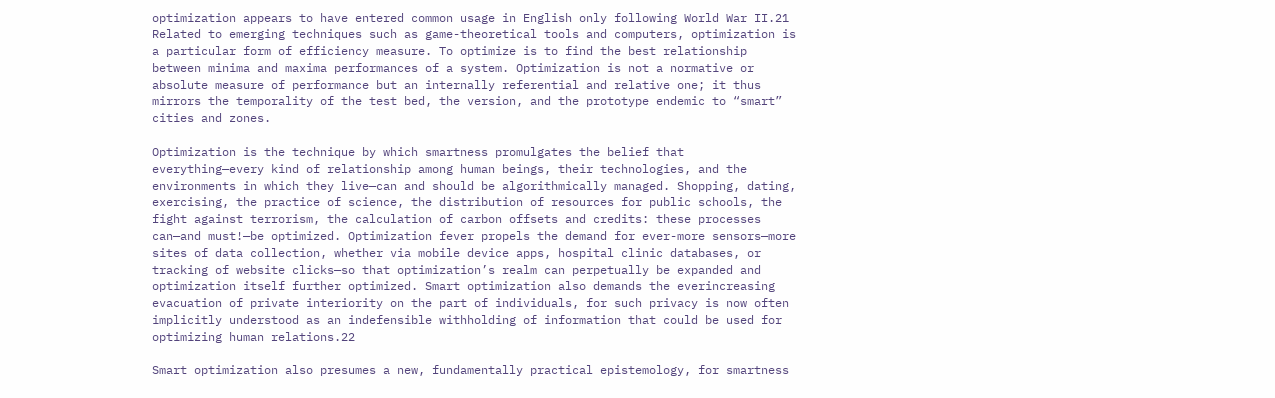optimization appears to have entered common usage in English only following World War II.21 Related to emerging techniques such as game-theoretical tools and computers, optimization is a particular form of efficiency measure. To optimize is to find the best relationship between minima and maxima performances of a system. Optimization is not a normative or absolute measure of performance but an internally referential and relative one; it thus mirrors the temporality of the test bed, the version, and the prototype endemic to “smart” cities and zones.

Optimization is the technique by which smartness promulgates the belief that everything—every kind of relationship among human beings, their technologies, and the environments in which they live—can and should be algorithmically managed. Shopping, dating, exercising, the practice of science, the distribution of resources for public schools, the fight against terrorism, the calculation of carbon offsets and credits: these processes can—and must!—be optimized. Optimization fever propels the demand for ever-more sensors—more sites of data collection, whether via mobile device apps, hospital clinic databases, or tracking of website clicks—so that optimization’s realm can perpetually be expanded and optimization itself further optimized. Smart optimization also demands the everincreasing evacuation of private interiority on the part of individuals, for such privacy is now often implicitly understood as an indefensible withholding of information that could be used for optimizing human relations.22

Smart optimization also presumes a new, fundamentally practical epistemology, for smartness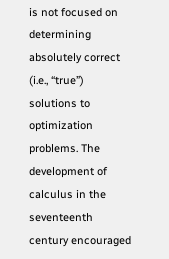is not focused on determining absolutely correct (i.e., “true”) solutions to optimization problems. The development of calculus in the seventeenth century encouraged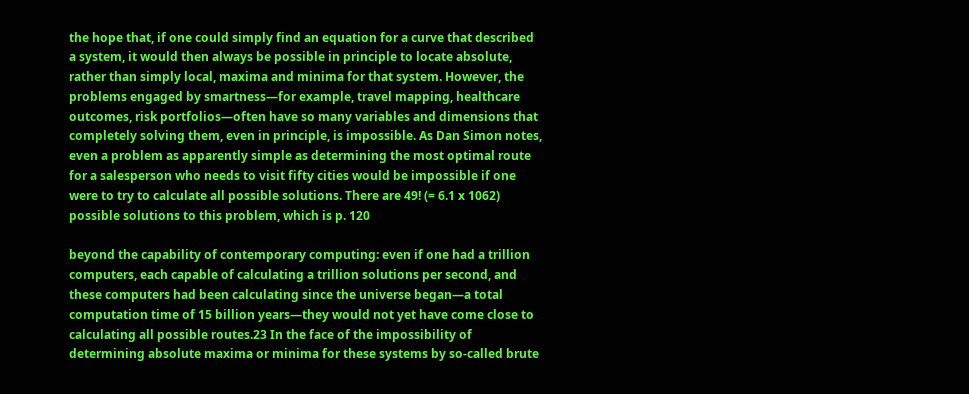the hope that, if one could simply find an equation for a curve that described a system, it would then always be possible in principle to locate absolute, rather than simply local, maxima and minima for that system. However, the problems engaged by smartness—for example, travel mapping, healthcare outcomes, risk portfolios—often have so many variables and dimensions that completely solving them, even in principle, is impossible. As Dan Simon notes, even a problem as apparently simple as determining the most optimal route for a salesperson who needs to visit fifty cities would be impossible if one were to try to calculate all possible solutions. There are 49! (= 6.1 x 1062) possible solutions to this problem, which is p. 120

beyond the capability of contemporary computing: even if one had a trillion computers, each capable of calculating a trillion solutions per second, and these computers had been calculating since the universe began—a total computation time of 15 billion years—they would not yet have come close to calculating all possible routes.23 In the face of the impossibility of determining absolute maxima or minima for these systems by so-called brute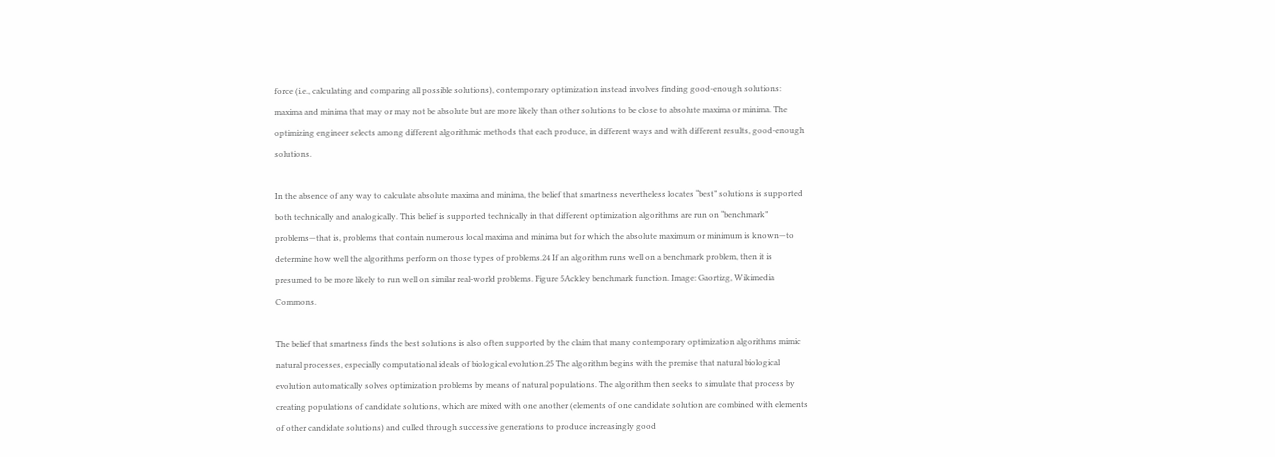force (i.e., calculating and comparing all possible solutions), contemporary optimization instead involves finding good-enough solutions: maxima and minima that may or may not be absolute but are more likely than other solutions to be close to absolute maxima or minima. The optimizing engineer selects among different algorithmic methods that each produce, in different ways and with different results, good-enough solutions.

In the absence of any way to calculate absolute maxima and minima, the belief that smartness nevertheless locates “best” solutions is supported both technically and analogically. This belief is supported technically in that different optimization algorithms are run on “benchmark” problems—that is, problems that contain numerous local maxima and minima but for which the absolute maximum or minimum is known—to determine how well the algorithms perform on those types of problems.24 If an algorithm runs well on a benchmark problem, then it is presumed to be more likely to run well on similar real-world problems. Figure 5Ackley benchmark function. Image: Gaortizg, Wikimedia Commons.

The belief that smartness finds the best solutions is also often supported by the claim that many contemporary optimization algorithms mimic natural processes, especially computational ideals of biological evolution.25 The algorithm begins with the premise that natural biological evolution automatically solves optimization problems by means of natural populations. The algorithm then seeks to simulate that process by creating populations of candidate solutions, which are mixed with one another (elements of one candidate solution are combined with elements of other candidate solutions) and culled through successive generations to produce increasingly good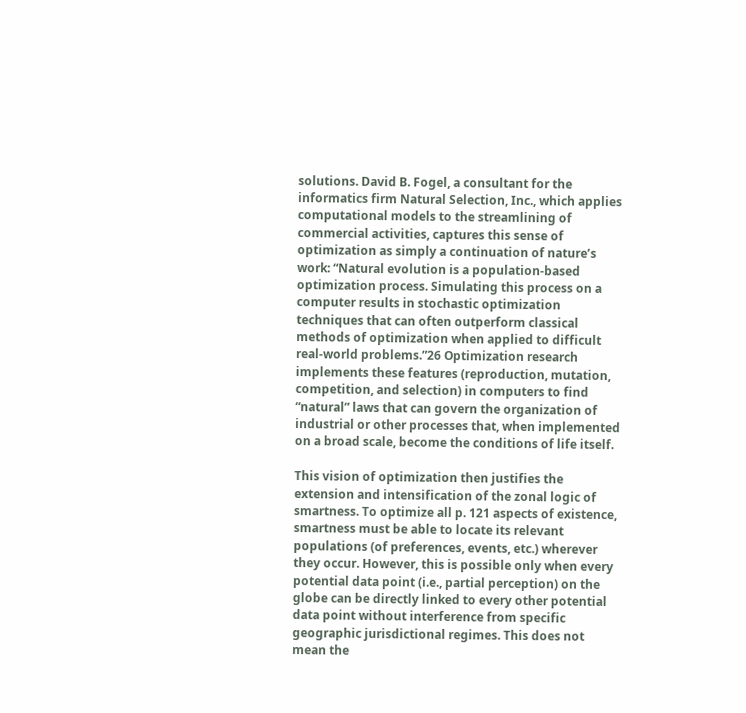solutions. David B. Fogel, a consultant for the informatics firm Natural Selection, Inc., which applies computational models to the streamlining of commercial activities, captures this sense of optimization as simply a continuation of nature’s work: “Natural evolution is a population-based optimization process. Simulating this process on a computer results in stochastic optimization techniques that can often outperform classical methods of optimization when applied to difficult real-world problems.”26 Optimization research implements these features (reproduction, mutation, competition, and selection) in computers to find “natural” laws that can govern the organization of industrial or other processes that, when implemented on a broad scale, become the conditions of life itself.

This vision of optimization then justifies the extension and intensification of the zonal logic of smartness. To optimize all p. 121 aspects of existence, smartness must be able to locate its relevant populations (of preferences, events, etc.) wherever they occur. However, this is possible only when every potential data point (i.e., partial perception) on the globe can be directly linked to every other potential data point without interference from specific geographic jurisdictional regimes. This does not mean the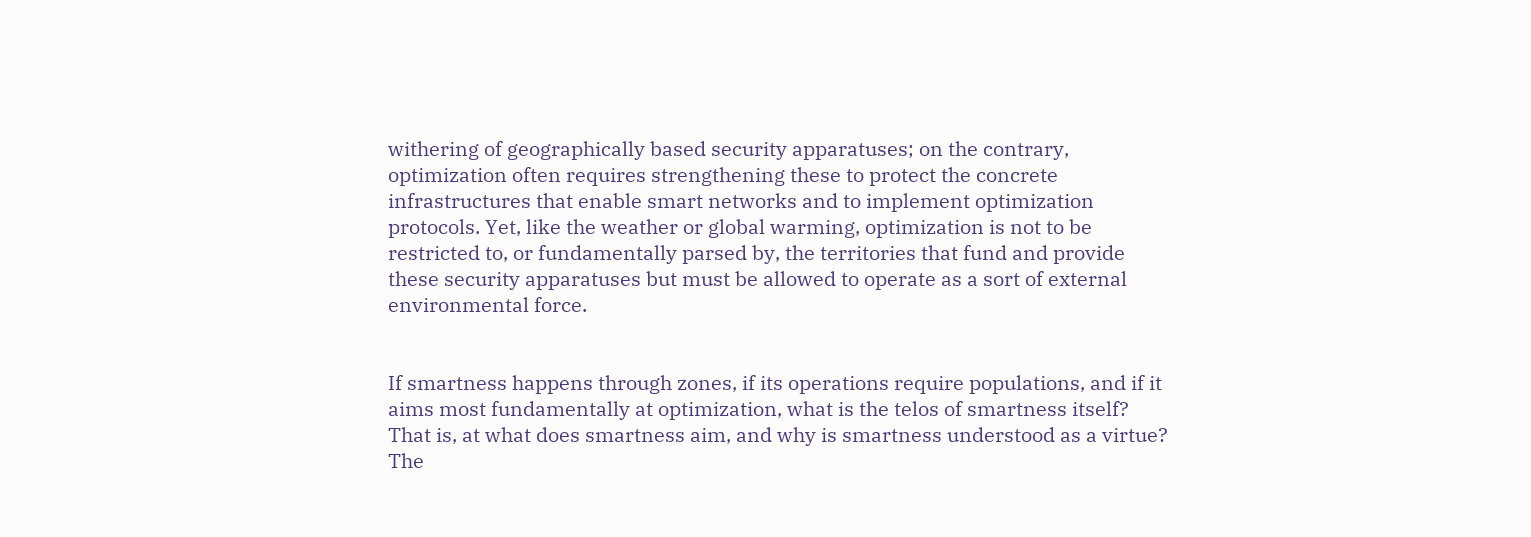withering of geographically based security apparatuses; on the contrary, optimization often requires strengthening these to protect the concrete infrastructures that enable smart networks and to implement optimization protocols. Yet, like the weather or global warming, optimization is not to be restricted to, or fundamentally parsed by, the territories that fund and provide these security apparatuses but must be allowed to operate as a sort of external environmental force.


If smartness happens through zones, if its operations require populations, and if it aims most fundamentally at optimization, what is the telos of smartness itself? That is, at what does smartness aim, and why is smartness understood as a virtue? The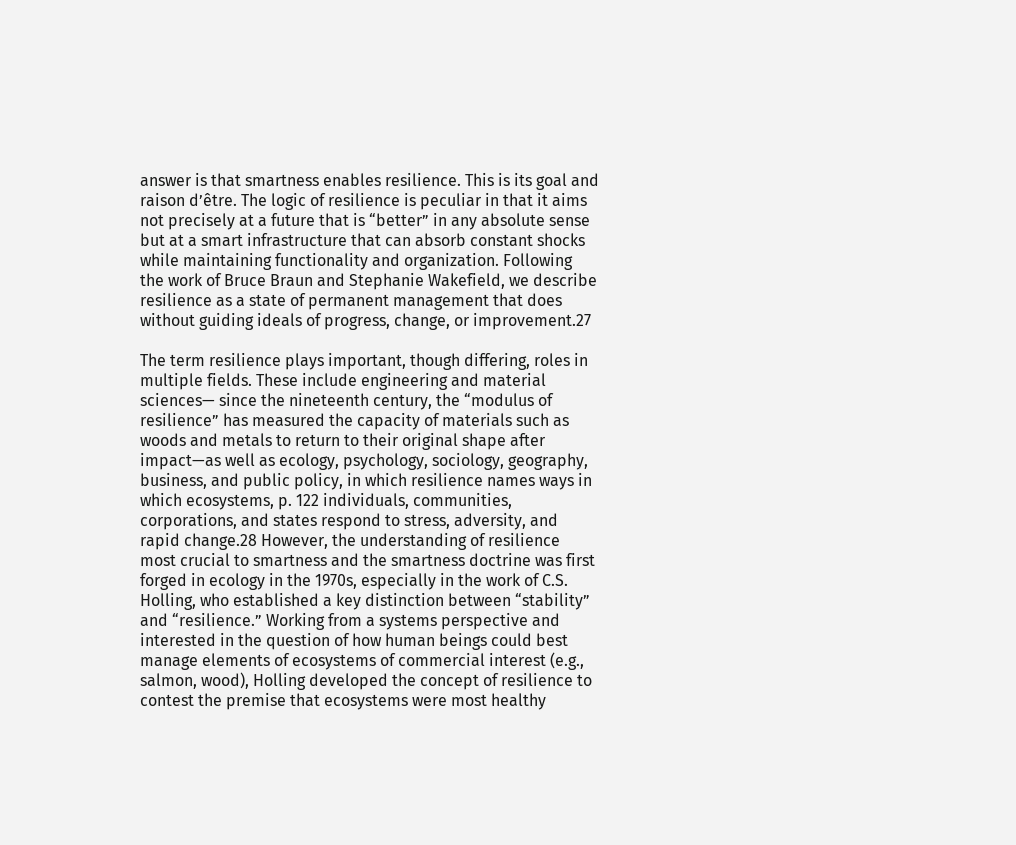answer is that smartness enables resilience. This is its goal and raison d’être. The logic of resilience is peculiar in that it aims not precisely at a future that is “better” in any absolute sense but at a smart infrastructure that can absorb constant shocks while maintaining functionality and organization. Following the work of Bruce Braun and Stephanie Wakefield, we describe resilience as a state of permanent management that does without guiding ideals of progress, change, or improvement.27

The term resilience plays important, though differing, roles in multiple fields. These include engineering and material sciences— since the nineteenth century, the “modulus of resilience” has measured the capacity of materials such as woods and metals to return to their original shape after impact—as well as ecology, psychology, sociology, geography, business, and public policy, in which resilience names ways in which ecosystems, p. 122 individuals, communities, corporations, and states respond to stress, adversity, and rapid change.28 However, the understanding of resilience most crucial to smartness and the smartness doctrine was first forged in ecology in the 1970s, especially in the work of C.S. Holling, who established a key distinction between “stability” and “resilience.” Working from a systems perspective and interested in the question of how human beings could best manage elements of ecosystems of commercial interest (e.g., salmon, wood), Holling developed the concept of resilience to contest the premise that ecosystems were most healthy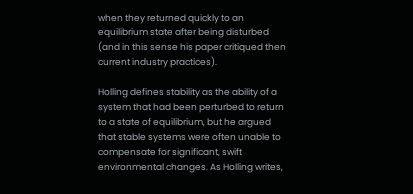when they returned quickly to an equilibrium state after being disturbed (and in this sense his paper critiqued then current industry practices).

Holling defines stability as the ability of a system that had been perturbed to return to a state of equilibrium, but he argued that stable systems were often unable to compensate for significant, swift environmental changes. As Holling writes,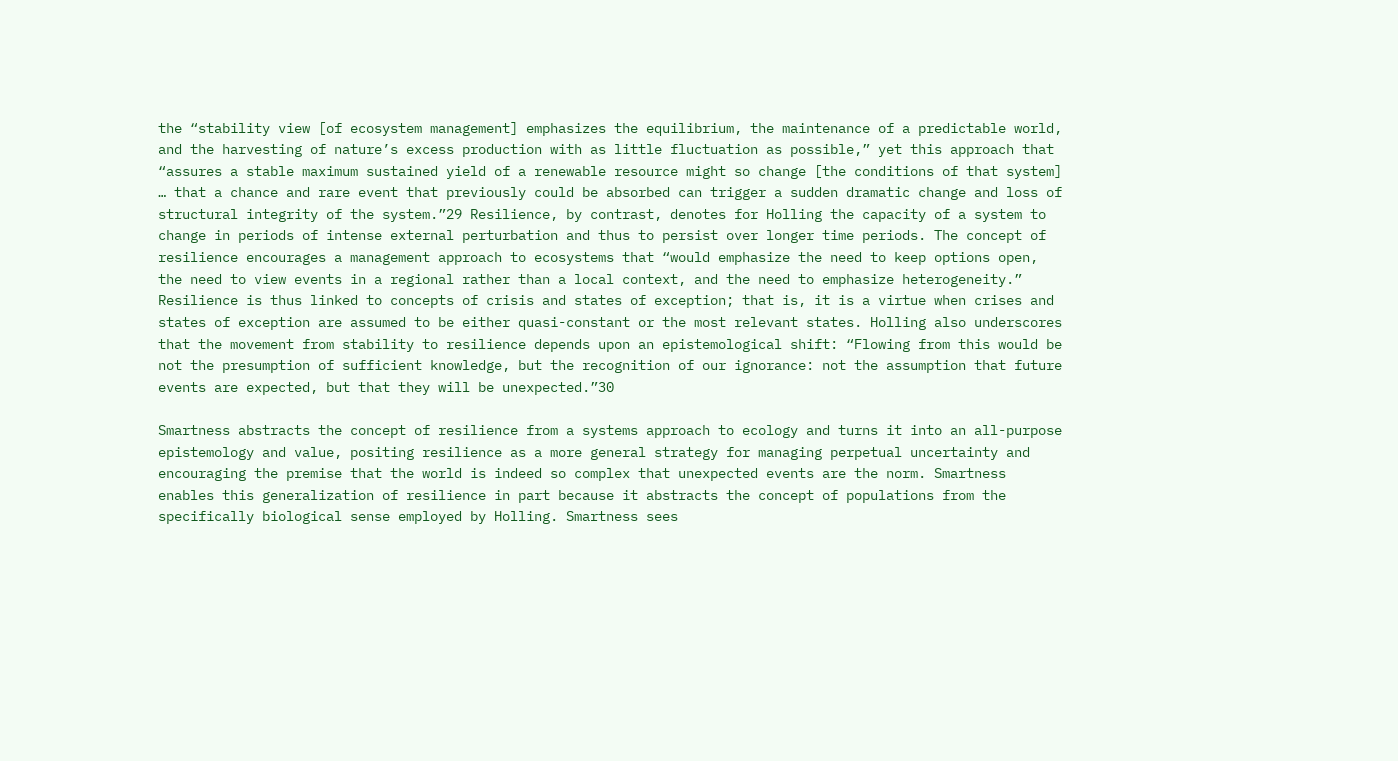the “stability view [of ecosystem management] emphasizes the equilibrium, the maintenance of a predictable world, and the harvesting of nature’s excess production with as little fluctuation as possible,” yet this approach that “assures a stable maximum sustained yield of a renewable resource might so change [the conditions of that system] … that a chance and rare event that previously could be absorbed can trigger a sudden dramatic change and loss of structural integrity of the system.”29 Resilience, by contrast, denotes for Holling the capacity of a system to change in periods of intense external perturbation and thus to persist over longer time periods. The concept of resilience encourages a management approach to ecosystems that “would emphasize the need to keep options open, the need to view events in a regional rather than a local context, and the need to emphasize heterogeneity.” Resilience is thus linked to concepts of crisis and states of exception; that is, it is a virtue when crises and states of exception are assumed to be either quasi-constant or the most relevant states. Holling also underscores that the movement from stability to resilience depends upon an epistemological shift: “Flowing from this would be not the presumption of sufficient knowledge, but the recognition of our ignorance: not the assumption that future events are expected, but that they will be unexpected.”30

Smartness abstracts the concept of resilience from a systems approach to ecology and turns it into an all-purpose epistemology and value, positing resilience as a more general strategy for managing perpetual uncertainty and encouraging the premise that the world is indeed so complex that unexpected events are the norm. Smartness enables this generalization of resilience in part because it abstracts the concept of populations from the specifically biological sense employed by Holling. Smartness sees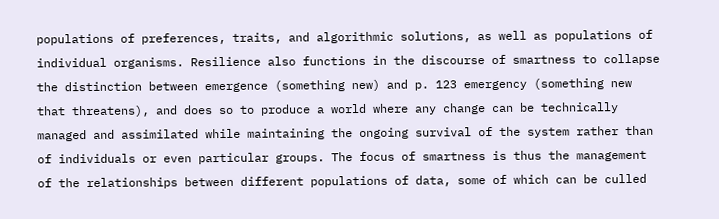populations of preferences, traits, and algorithmic solutions, as well as populations of individual organisms. Resilience also functions in the discourse of smartness to collapse the distinction between emergence (something new) and p. 123 emergency (something new that threatens), and does so to produce a world where any change can be technically managed and assimilated while maintaining the ongoing survival of the system rather than of individuals or even particular groups. The focus of smartness is thus the management of the relationships between different populations of data, some of which can be culled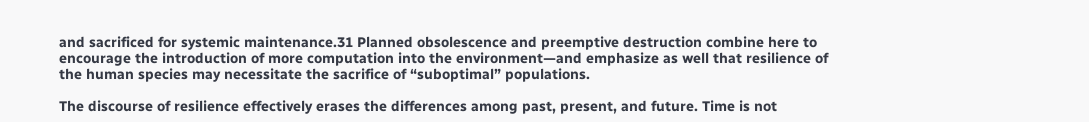and sacrificed for systemic maintenance.31 Planned obsolescence and preemptive destruction combine here to encourage the introduction of more computation into the environment—and emphasize as well that resilience of the human species may necessitate the sacrifice of “suboptimal” populations.

The discourse of resilience effectively erases the differences among past, present, and future. Time is not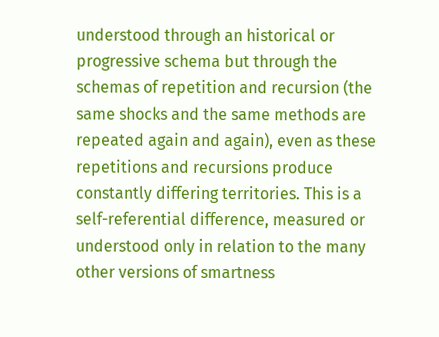understood through an historical or progressive schema but through the schemas of repetition and recursion (the same shocks and the same methods are repeated again and again), even as these repetitions and recursions produce constantly differing territories. This is a self-referential difference, measured or understood only in relation to the many other versions of smartness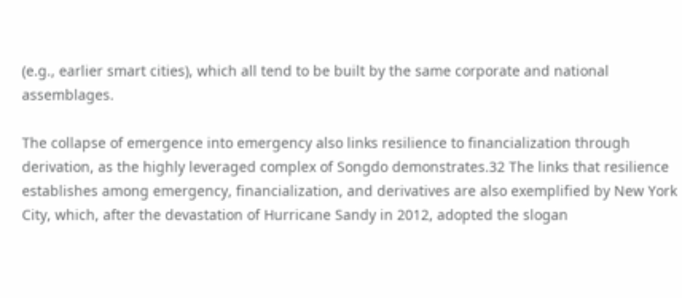(e.g., earlier smart cities), which all tend to be built by the same corporate and national assemblages.

The collapse of emergence into emergency also links resilience to financialization through derivation, as the highly leveraged complex of Songdo demonstrates.32 The links that resilience establishes among emergency, financialization, and derivatives are also exemplified by New York City, which, after the devastation of Hurricane Sandy in 2012, adopted the slogan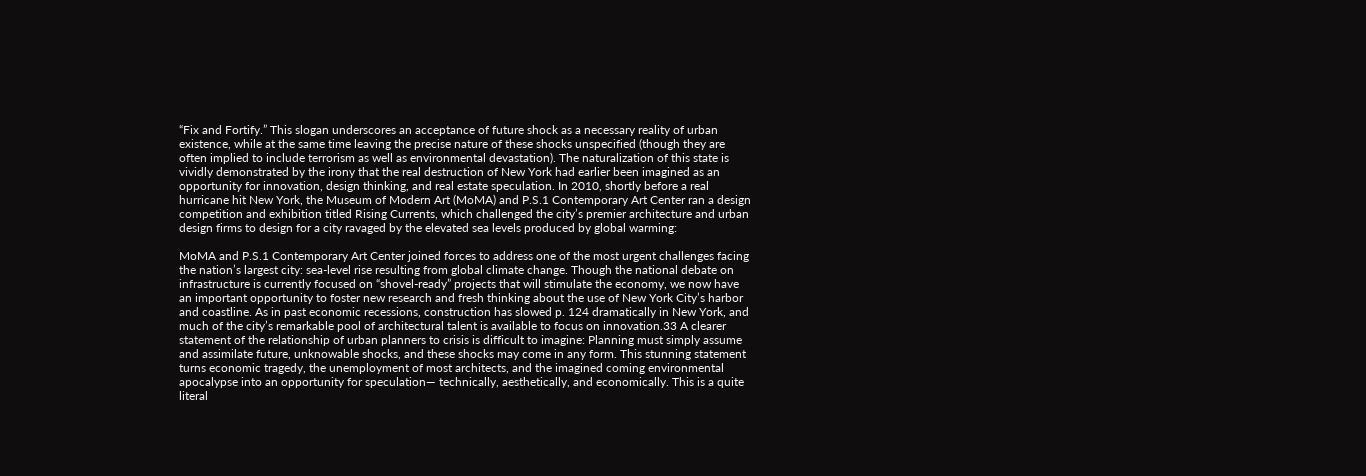“Fix and Fortify.” This slogan underscores an acceptance of future shock as a necessary reality of urban existence, while at the same time leaving the precise nature of these shocks unspecified (though they are often implied to include terrorism as well as environmental devastation). The naturalization of this state is vividly demonstrated by the irony that the real destruction of New York had earlier been imagined as an opportunity for innovation, design thinking, and real estate speculation. In 2010, shortly before a real hurricane hit New York, the Museum of Modern Art (MoMA) and P.S.1 Contemporary Art Center ran a design competition and exhibition titled Rising Currents, which challenged the city’s premier architecture and urban design firms to design for a city ravaged by the elevated sea levels produced by global warming:

MoMA and P.S.1 Contemporary Art Center joined forces to address one of the most urgent challenges facing the nation’s largest city: sea-level rise resulting from global climate change. Though the national debate on infrastructure is currently focused on “shovel-ready” projects that will stimulate the economy, we now have an important opportunity to foster new research and fresh thinking about the use of New York City’s harbor and coastline. As in past economic recessions, construction has slowed p. 124 dramatically in New York, and much of the city’s remarkable pool of architectural talent is available to focus on innovation.33 A clearer statement of the relationship of urban planners to crisis is difficult to imagine: Planning must simply assume and assimilate future, unknowable shocks, and these shocks may come in any form. This stunning statement turns economic tragedy, the unemployment of most architects, and the imagined coming environmental apocalypse into an opportunity for speculation— technically, aesthetically, and economically. This is a quite literal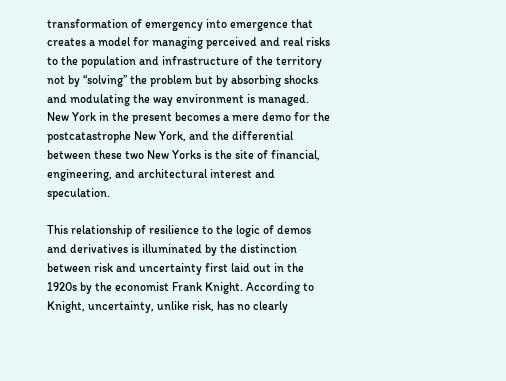transformation of emergency into emergence that creates a model for managing perceived and real risks to the population and infrastructure of the territory not by “solving” the problem but by absorbing shocks and modulating the way environment is managed. New York in the present becomes a mere demo for the postcatastrophe New York, and the differential between these two New Yorks is the site of financial, engineering, and architectural interest and speculation.

This relationship of resilience to the logic of demos and derivatives is illuminated by the distinction between risk and uncertainty first laid out in the 1920s by the economist Frank Knight. According to Knight, uncertainty, unlike risk, has no clearly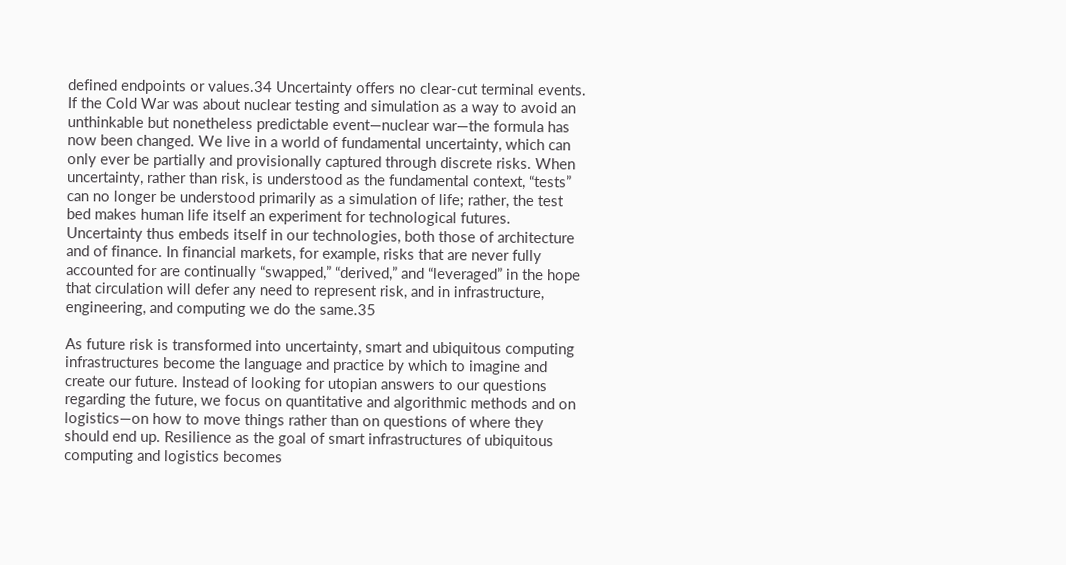defined endpoints or values.34 Uncertainty offers no clear-cut terminal events. If the Cold War was about nuclear testing and simulation as a way to avoid an unthinkable but nonetheless predictable event—nuclear war—the formula has now been changed. We live in a world of fundamental uncertainty, which can only ever be partially and provisionally captured through discrete risks. When uncertainty, rather than risk, is understood as the fundamental context, “tests” can no longer be understood primarily as a simulation of life; rather, the test bed makes human life itself an experiment for technological futures. Uncertainty thus embeds itself in our technologies, both those of architecture and of finance. In financial markets, for example, risks that are never fully accounted for are continually “swapped,” “derived,” and “leveraged” in the hope that circulation will defer any need to represent risk, and in infrastructure, engineering, and computing we do the same.35

As future risk is transformed into uncertainty, smart and ubiquitous computing infrastructures become the language and practice by which to imagine and create our future. Instead of looking for utopian answers to our questions regarding the future, we focus on quantitative and algorithmic methods and on logistics—on how to move things rather than on questions of where they should end up. Resilience as the goal of smart infrastructures of ubiquitous computing and logistics becomes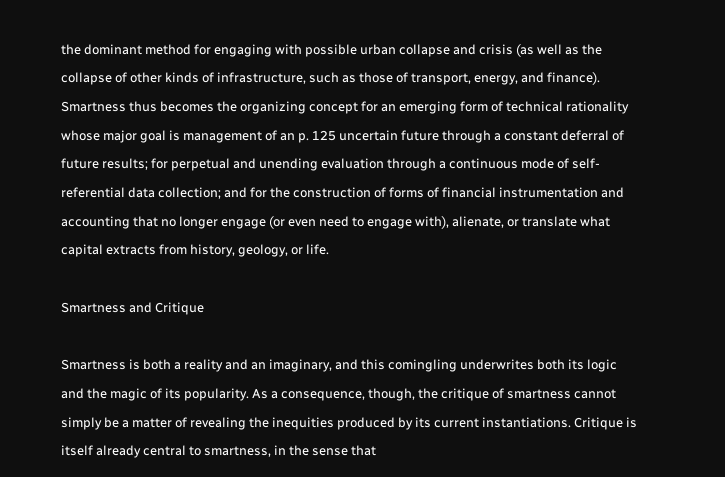the dominant method for engaging with possible urban collapse and crisis (as well as the collapse of other kinds of infrastructure, such as those of transport, energy, and finance). Smartness thus becomes the organizing concept for an emerging form of technical rationality whose major goal is management of an p. 125 uncertain future through a constant deferral of future results; for perpetual and unending evaluation through a continuous mode of self-referential data collection; and for the construction of forms of financial instrumentation and accounting that no longer engage (or even need to engage with), alienate, or translate what capital extracts from history, geology, or life.

Smartness and Critique

Smartness is both a reality and an imaginary, and this comingling underwrites both its logic and the magic of its popularity. As a consequence, though, the critique of smartness cannot simply be a matter of revealing the inequities produced by its current instantiations. Critique is itself already central to smartness, in the sense that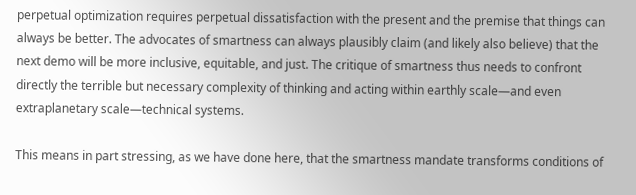perpetual optimization requires perpetual dissatisfaction with the present and the premise that things can always be better. The advocates of smartness can always plausibly claim (and likely also believe) that the next demo will be more inclusive, equitable, and just. The critique of smartness thus needs to confront directly the terrible but necessary complexity of thinking and acting within earthly scale—and even extraplanetary scale—technical systems.

This means in part stressing, as we have done here, that the smartness mandate transforms conditions of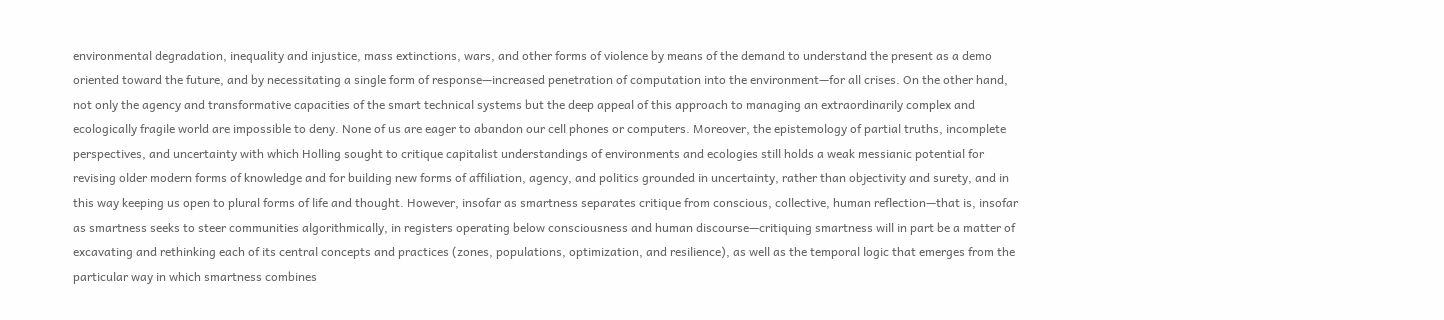environmental degradation, inequality and injustice, mass extinctions, wars, and other forms of violence by means of the demand to understand the present as a demo oriented toward the future, and by necessitating a single form of response—increased penetration of computation into the environment—for all crises. On the other hand, not only the agency and transformative capacities of the smart technical systems but the deep appeal of this approach to managing an extraordinarily complex and ecologically fragile world are impossible to deny. None of us are eager to abandon our cell phones or computers. Moreover, the epistemology of partial truths, incomplete perspectives, and uncertainty with which Holling sought to critique capitalist understandings of environments and ecologies still holds a weak messianic potential for revising older modern forms of knowledge and for building new forms of affiliation, agency, and politics grounded in uncertainty, rather than objectivity and surety, and in this way keeping us open to plural forms of life and thought. However, insofar as smartness separates critique from conscious, collective, human reflection—that is, insofar as smartness seeks to steer communities algorithmically, in registers operating below consciousness and human discourse—critiquing smartness will in part be a matter of excavating and rethinking each of its central concepts and practices (zones, populations, optimization, and resilience), as well as the temporal logic that emerges from the particular way in which smartness combines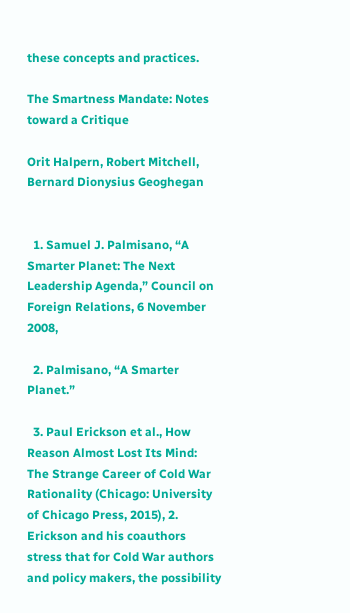these concepts and practices.

The Smartness Mandate: Notes toward a Critique

Orit Halpern, Robert Mitchell, Bernard Dionysius Geoghegan


  1. Samuel J. Palmisano, “A Smarter Planet: The Next Leadership Agenda,” Council on Foreign Relations, 6 November 2008,

  2. Palmisano, “A Smarter Planet.”

  3. Paul Erickson et al., How Reason Almost Lost Its Mind: The Strange Career of Cold War Rationality (Chicago: University of Chicago Press, 2015), 2. Erickson and his coauthors stress that for Cold War authors and policy makers, the possibility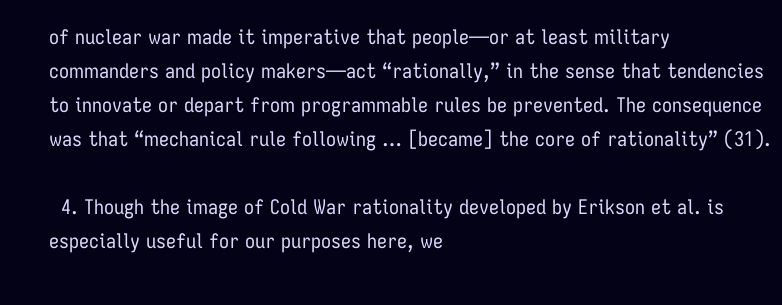of nuclear war made it imperative that people—or at least military commanders and policy makers—act “rationally,” in the sense that tendencies to innovate or depart from programmable rules be prevented. The consequence was that “mechanical rule following … [became] the core of rationality” (31).

  4. Though the image of Cold War rationality developed by Erikson et al. is especially useful for our purposes here, we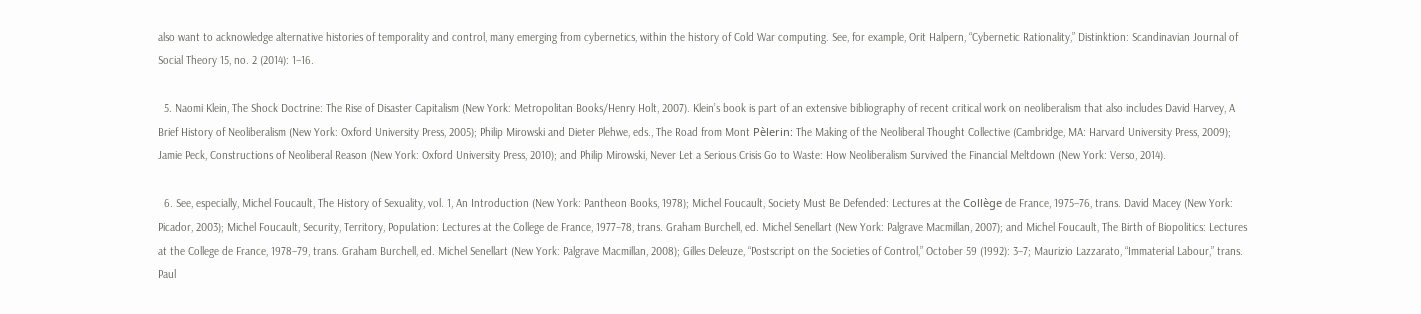also want to acknowledge alternative histories of temporality and control, many emerging from cybernetics, within the history of Cold War computing. See, for example, Orit Halpern, “Cybernetic Rationality,” Distinktion: Scandinavian Journal of Social Theory 15, no. 2 (2014): 1–16.

  5. Naomi Klein, The Shock Doctrine: The Rise of Disaster Capitalism (New York: Metropolitan Books/Henry Holt, 2007). Klein’s book is part of an extensive bibliography of recent critical work on neoliberalism that also includes David Harvey, A Brief History of Neoliberalism (New York: Oxford University Press, 2005); Philip Mirowski and Dieter Plehwe, eds., The Road from Mont Pèlerin: The Making of the Neoliberal Thought Collective (Cambridge, MA: Harvard University Press, 2009); Jamie Peck, Constructions of Neoliberal Reason (New York: Oxford University Press, 2010); and Philip Mirowski, Never Let a Serious Crisis Go to Waste: How Neoliberalism Survived the Financial Meltdown (New York: Verso, 2014).

  6. See, especially, Michel Foucault, The History of Sexuality, vol. 1, An Introduction (New York: Pantheon Books, 1978); Michel Foucault, Society Must Be Defended: Lectures at the Collège de France, 1975–76, trans. David Macey (New York: Picador, 2003); Michel Foucault, Security, Territory, Population: Lectures at the College de France, 1977–78, trans. Graham Burchell, ed. Michel Senellart (New York: Palgrave Macmillan, 2007); and Michel Foucault, The Birth of Biopolitics: Lectures at the College de France, 1978–79, trans. Graham Burchell, ed. Michel Senellart (New York: Palgrave Macmillan, 2008); Gilles Deleuze, “Postscript on the Societies of Control,” October 59 (1992): 3–7; Maurizio Lazzarato, “Immaterial Labour,” trans. Paul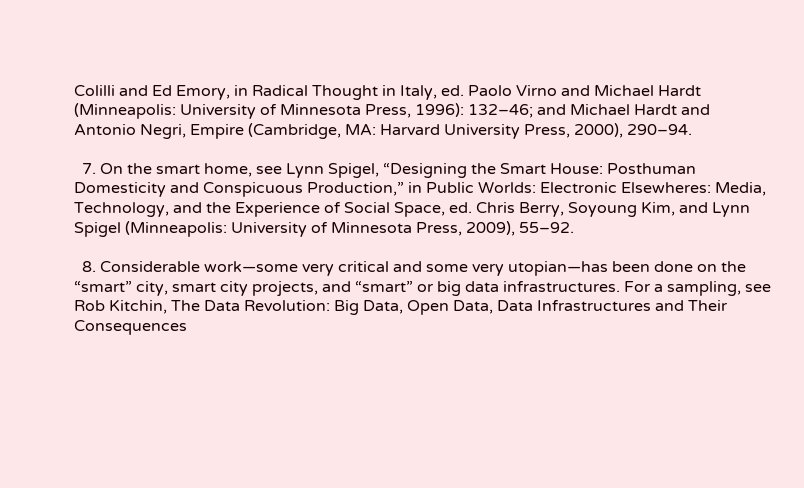Colilli and Ed Emory, in Radical Thought in Italy, ed. Paolo Virno and Michael Hardt (Minneapolis: University of Minnesota Press, 1996): 132–46; and Michael Hardt and Antonio Negri, Empire (Cambridge, MA: Harvard University Press, 2000), 290–94.

  7. On the smart home, see Lynn Spigel, “Designing the Smart House: Posthuman Domesticity and Conspicuous Production,” in Public Worlds: Electronic Elsewheres: Media, Technology, and the Experience of Social Space, ed. Chris Berry, Soyoung Kim, and Lynn Spigel (Minneapolis: University of Minnesota Press, 2009), 55–92.

  8. Considerable work—some very critical and some very utopian—has been done on the “smart” city, smart city projects, and “smart” or big data infrastructures. For a sampling, see Rob Kitchin, The Data Revolution: Big Data, Open Data, Data Infrastructures and Their Consequences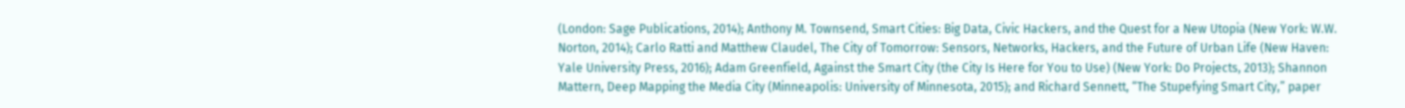(London: Sage Publications, 2014); Anthony M. Townsend, Smart Cities: Big Data, Civic Hackers, and the Quest for a New Utopia (New York: W.W. Norton, 2014); Carlo Ratti and Matthew Claudel, The City of Tomorrow: Sensors, Networks, Hackers, and the Future of Urban Life (New Haven: Yale University Press, 2016); Adam Greenfield, Against the Smart City (the City Is Here for You to Use) (New York: Do Projects, 2013); Shannon Mattern, Deep Mapping the Media City (Minneapolis: University of Minnesota, 2015); and Richard Sennett, “The Stupefying Smart City,” paper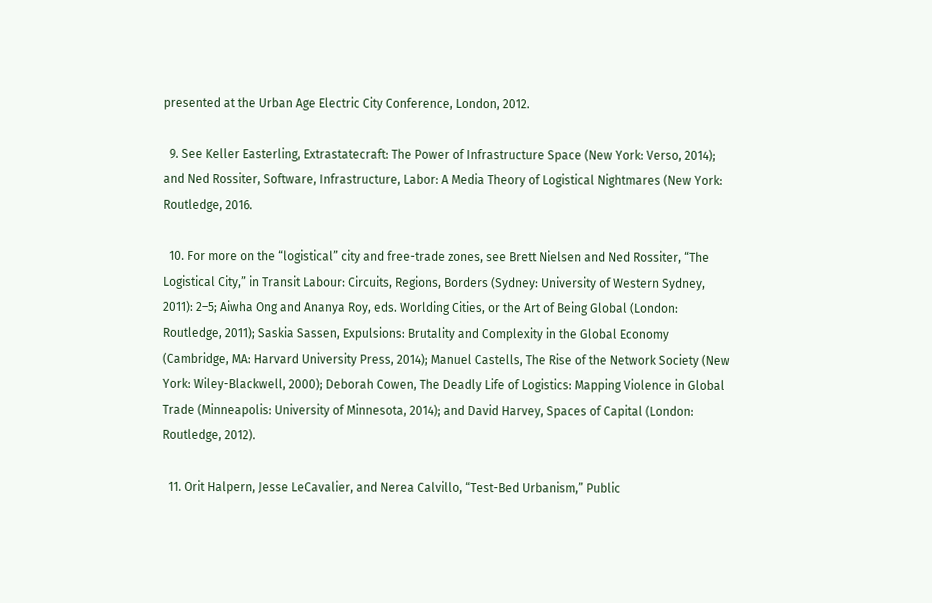presented at the Urban Age Electric City Conference, London, 2012.

  9. See Keller Easterling, Extrastatecraft: The Power of Infrastructure Space (New York: Verso, 2014); and Ned Rossiter, Software, Infrastructure, Labor: A Media Theory of Logistical Nightmares (New York: Routledge, 2016.

  10. For more on the “logistical” city and free-trade zones, see Brett Nielsen and Ned Rossiter, “The Logistical City,” in Transit Labour: Circuits, Regions, Borders (Sydney: University of Western Sydney, 2011): 2–5; Aiwha Ong and Ananya Roy, eds. Worlding Cities, or the Art of Being Global (London: Routledge, 2011); Saskia Sassen, Expulsions: Brutality and Complexity in the Global Economy (Cambridge, MA: Harvard University Press, 2014); Manuel Castells, The Rise of the Network Society (New York: Wiley-Blackwell, 2000); Deborah Cowen, The Deadly Life of Logistics: Mapping Violence in Global Trade (Minneapolis: University of Minnesota, 2014); and David Harvey, Spaces of Capital (London: Routledge, 2012).

  11. Orit Halpern, Jesse LeCavalier, and Nerea Calvillo, “Test-Bed Urbanism,” Public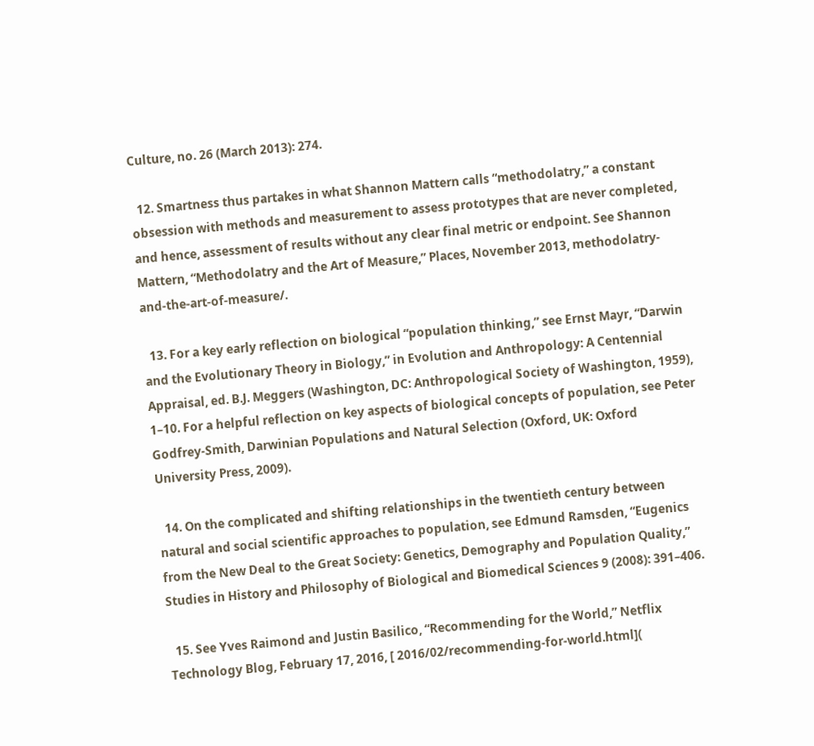Culture, no. 26 (March 2013): 274.

  12. Smartness thus partakes in what Shannon Mattern calls “methodolatry,” a constant obsession with methods and measurement to assess prototypes that are never completed, and hence, assessment of results without any clear final metric or endpoint. See Shannon Mattern, “Methodolatry and the Art of Measure,” Places, November 2013, methodolatry-and-the-art-of-measure/.

  13. For a key early reflection on biological “population thinking,” see Ernst Mayr, “Darwin and the Evolutionary Theory in Biology,” in Evolution and Anthropology: A Centennial Appraisal, ed. B.J. Meggers (Washington, DC: Anthropological Society of Washington, 1959), 1–10. For a helpful reflection on key aspects of biological concepts of population, see Peter Godfrey-Smith, Darwinian Populations and Natural Selection (Oxford, UK: Oxford University Press, 2009).

  14. On the complicated and shifting relationships in the twentieth century between natural and social scientific approaches to population, see Edmund Ramsden, “Eugenics from the New Deal to the Great Society: Genetics, Demography and Population Quality,” Studies in History and Philosophy of Biological and Biomedical Sciences 9 (2008): 391–406.

  15. See Yves Raimond and Justin Basilico, “Recommending for the World,” Netflix Technology Blog, February 17, 2016, [ 2016/02/recommending-for-world.html](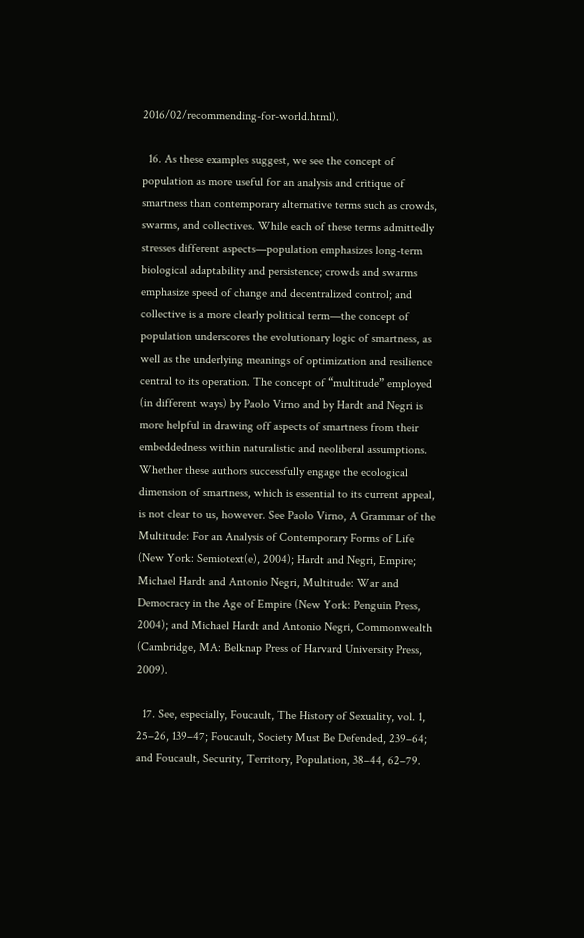2016/02/recommending-for-world.html).

  16. As these examples suggest, we see the concept of population as more useful for an analysis and critique of smartness than contemporary alternative terms such as crowds, swarms, and collectives. While each of these terms admittedly stresses different aspects—population emphasizes long-term biological adaptability and persistence; crowds and swarms emphasize speed of change and decentralized control; and collective is a more clearly political term—the concept of population underscores the evolutionary logic of smartness, as well as the underlying meanings of optimization and resilience central to its operation. The concept of “multitude” employed (in different ways) by Paolo Virno and by Hardt and Negri is more helpful in drawing off aspects of smartness from their embeddedness within naturalistic and neoliberal assumptions. Whether these authors successfully engage the ecological dimension of smartness, which is essential to its current appeal, is not clear to us, however. See Paolo Virno, A Grammar of the Multitude: For an Analysis of Contemporary Forms of Life (New York: Semiotext(e), 2004); Hardt and Negri, Empire; Michael Hardt and Antonio Negri, Multitude: War and Democracy in the Age of Empire (New York: Penguin Press, 2004); and Michael Hardt and Antonio Negri, Commonwealth (Cambridge, MA: Belknap Press of Harvard University Press, 2009).

  17. See, especially, Foucault, The History of Sexuality, vol. 1, 25–26, 139–47; Foucault, Society Must Be Defended, 239–64; and Foucault, Security, Territory, Population, 38–44, 62–79.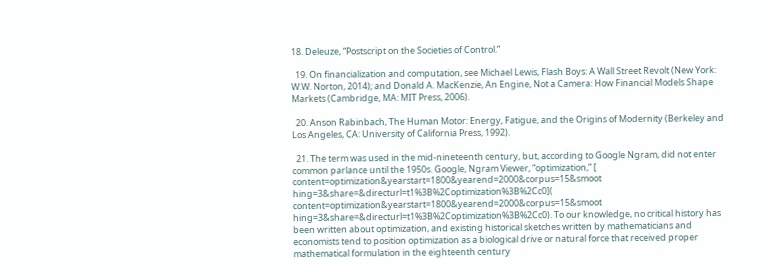18. Deleuze, “Postscript on the Societies of Control.”

  19. On financialization and computation, see Michael Lewis, Flash Boys: A Wall Street Revolt (New York: W.W. Norton, 2014); and Donald A. MacKenzie, An Engine, Not a Camera: How Financial Models Shape Markets (Cambridge, MA: MIT Press, 2006).

  20. Anson Rabinbach, The Human Motor: Energy, Fatigue, and the Origins of Modernity (Berkeley and Los Angeles, CA: University of California Press, 1992).

  21. The term was used in the mid-nineteenth century, but, according to Google Ngram, did not enter common parlance until the 1950s. Google, Ngram Viewer, “optimization,” [ content=optimization&yearstart=1800&yearend=2000&corpus=15&smoot hing=3&share=&directurl=t1%3B%2Coptimization%3B%2Cc0]( content=optimization&yearstart=1800&yearend=2000&corpus=15&smoot hing=3&share=&directurl=t1%3B%2Coptimization%3B%2Cc0). To our knowledge, no critical history has been written about optimization, and existing historical sketches written by mathematicians and economists tend to position optimization as a biological drive or natural force that received proper mathematical formulation in the eighteenth century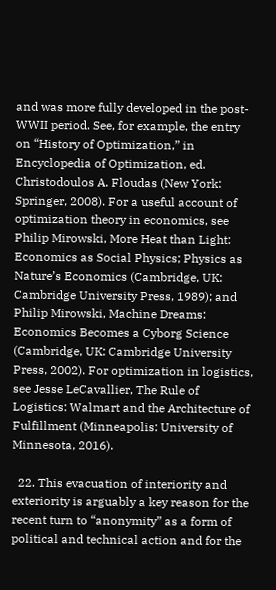and was more fully developed in the post-WWII period. See, for example, the entry on “History of Optimization,” in Encyclopedia of Optimization, ed. Christodoulos A. Floudas (New York: Springer, 2008). For a useful account of optimization theory in economics, see Philip Mirowski, More Heat than Light: Economics as Social Physics; Physics as Nature’s Economics (Cambridge, UK: Cambridge University Press, 1989); and Philip Mirowski, Machine Dreams: Economics Becomes a Cyborg Science (Cambridge, UK: Cambridge University Press, 2002). For optimization in logistics, see Jesse LeCavallier, The Rule of Logistics: Walmart and the Architecture of Fulfillment (Minneapolis: University of Minnesota, 2016).

  22. This evacuation of interiority and exteriority is arguably a key reason for the recent turn to “anonymity” as a form of political and technical action and for the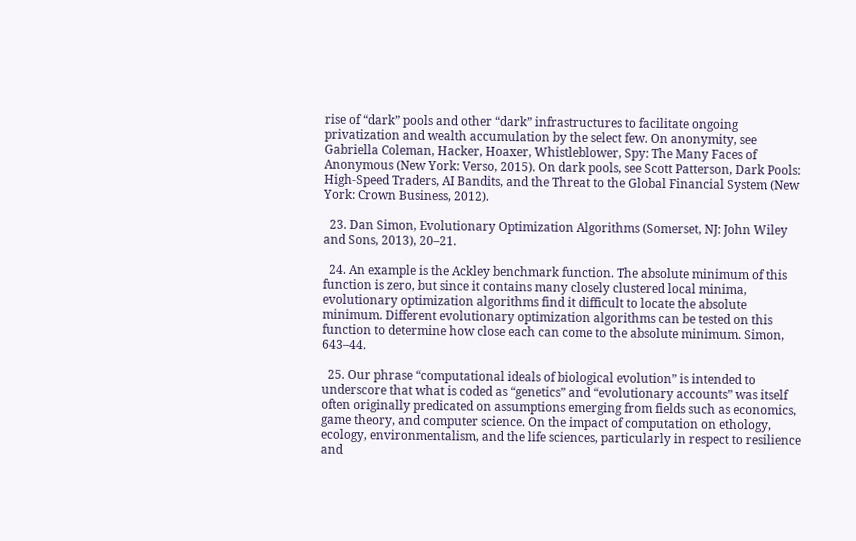rise of “dark” pools and other “dark” infrastructures to facilitate ongoing privatization and wealth accumulation by the select few. On anonymity, see Gabriella Coleman, Hacker, Hoaxer, Whistleblower, Spy: The Many Faces of Anonymous (New York: Verso, 2015). On dark pools, see Scott Patterson, Dark Pools: High-Speed Traders, AI Bandits, and the Threat to the Global Financial System (New York: Crown Business, 2012).

  23. Dan Simon, Evolutionary Optimization Algorithms (Somerset, NJ: John Wiley and Sons, 2013), 20–21.

  24. An example is the Ackley benchmark function. The absolute minimum of this function is zero, but since it contains many closely clustered local minima, evolutionary optimization algorithms find it difficult to locate the absolute minimum. Different evolutionary optimization algorithms can be tested on this function to determine how close each can come to the absolute minimum. Simon, 643–44.

  25. Our phrase “computational ideals of biological evolution” is intended to underscore that what is coded as “genetics” and “evolutionary accounts” was itself often originally predicated on assumptions emerging from fields such as economics, game theory, and computer science. On the impact of computation on ethology, ecology, environmentalism, and the life sciences, particularly in respect to resilience and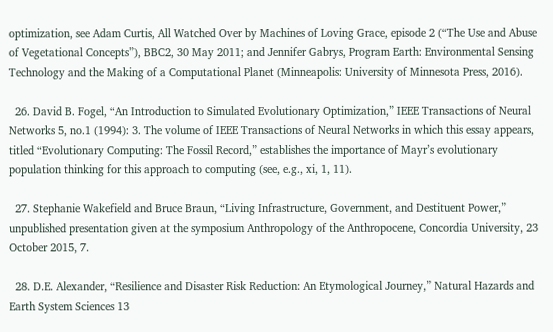optimization, see Adam Curtis, All Watched Over by Machines of Loving Grace, episode 2 (“The Use and Abuse of Vegetational Concepts”), BBC2, 30 May 2011; and Jennifer Gabrys, Program Earth: Environmental Sensing Technology and the Making of a Computational Planet (Minneapolis: University of Minnesota Press, 2016).

  26. David B. Fogel, “An Introduction to Simulated Evolutionary Optimization,” IEEE Transactions of Neural Networks 5, no.1 (1994): 3. The volume of IEEE Transactions of Neural Networks in which this essay appears, titled “Evolutionary Computing: The Fossil Record,” establishes the importance of Mayr’s evolutionary population thinking for this approach to computing (see, e.g., xi, 1, 11).

  27. Stephanie Wakefield and Bruce Braun, “Living Infrastructure, Government, and Destituent Power,” unpublished presentation given at the symposium Anthropology of the Anthropocene, Concordia University, 23 October 2015, 7.

  28. D.E. Alexander, “Resilience and Disaster Risk Reduction: An Etymological Journey,” Natural Hazards and Earth System Sciences 13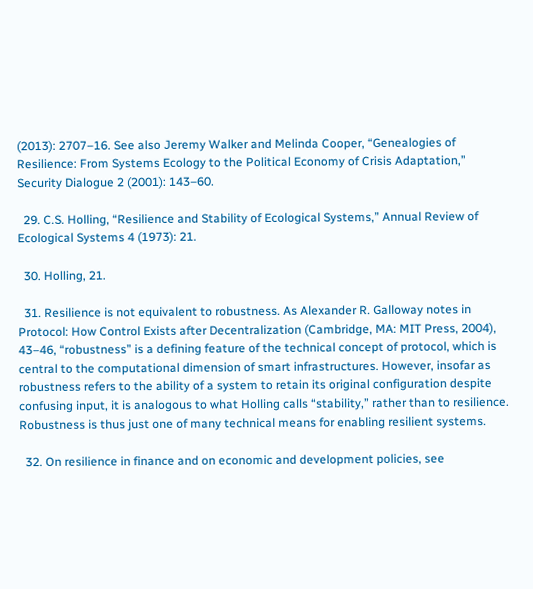(2013): 2707–16. See also Jeremy Walker and Melinda Cooper, “Genealogies of Resilience: From Systems Ecology to the Political Economy of Crisis Adaptation,” Security Dialogue 2 (2001): 143–60.

  29. C.S. Holling, “Resilience and Stability of Ecological Systems,” Annual Review of Ecological Systems 4 (1973): 21.

  30. Holling, 21.

  31. Resilience is not equivalent to robustness. As Alexander R. Galloway notes in Protocol: How Control Exists after Decentralization (Cambridge, MA: MIT Press, 2004), 43–46, “robustness” is a defining feature of the technical concept of protocol, which is central to the computational dimension of smart infrastructures. However, insofar as robustness refers to the ability of a system to retain its original configuration despite confusing input, it is analogous to what Holling calls “stability,” rather than to resilience. Robustness is thus just one of many technical means for enabling resilient systems.

  32. On resilience in finance and on economic and development policies, see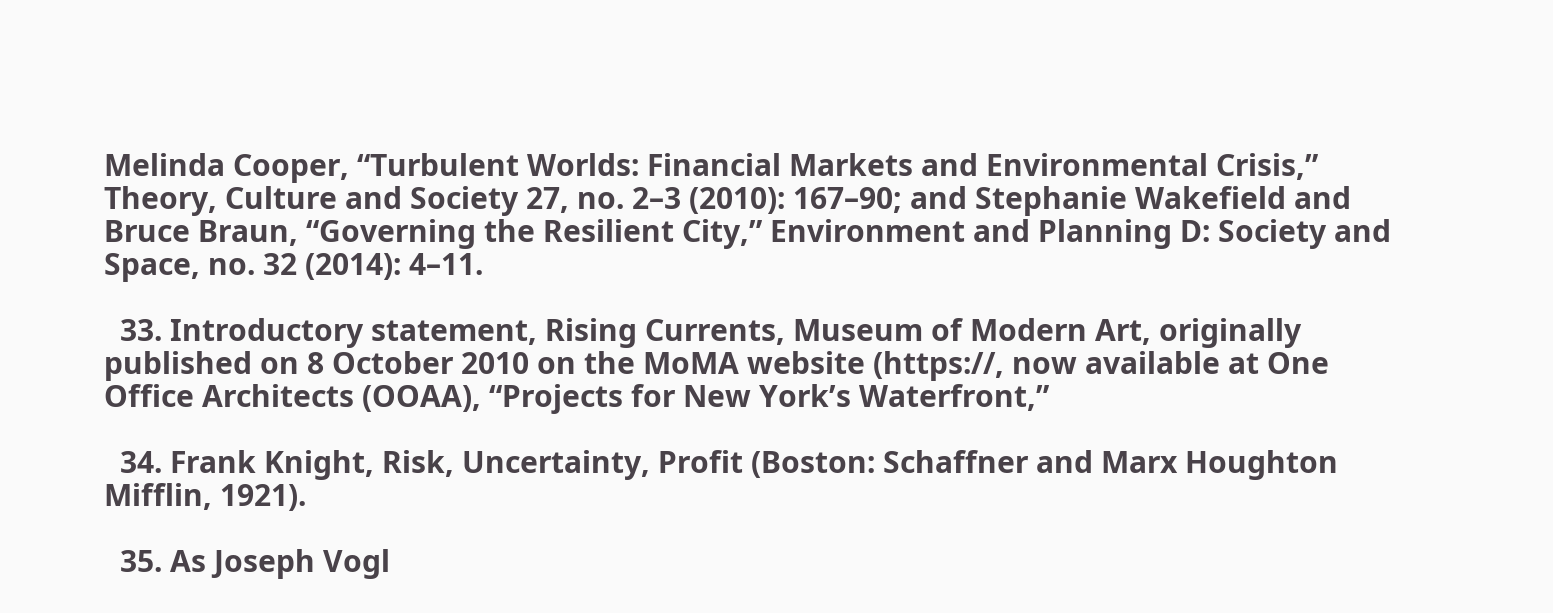Melinda Cooper, “Turbulent Worlds: Financial Markets and Environmental Crisis,” Theory, Culture and Society 27, no. 2–3 (2010): 167–90; and Stephanie Wakefield and Bruce Braun, “Governing the Resilient City,” Environment and Planning D: Society and Space, no. 32 (2014): 4–11.

  33. Introductory statement, Rising Currents, Museum of Modern Art, originally published on 8 October 2010 on the MoMA website (https://, now available at One Office Architects (OOAA), “Projects for New York’s Waterfront,”

  34. Frank Knight, Risk, Uncertainty, Profit (Boston: Schaffner and Marx Houghton Mifflin, 1921).

  35. As Joseph Vogl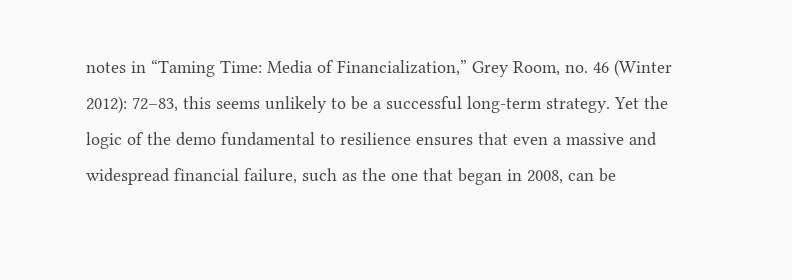notes in “Taming Time: Media of Financialization,” Grey Room, no. 46 (Winter 2012): 72–83, this seems unlikely to be a successful long-term strategy. Yet the logic of the demo fundamental to resilience ensures that even a massive and widespread financial failure, such as the one that began in 2008, can be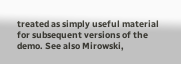treated as simply useful material for subsequent versions of the demo. See also Mirowski,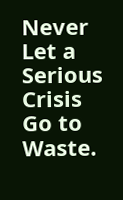Never Let a Serious Crisis Go to Waste.